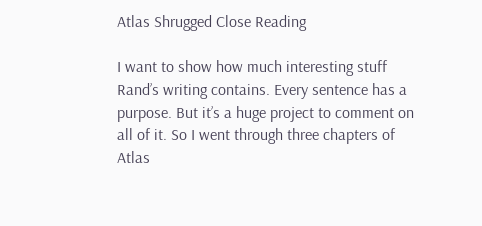Atlas Shrugged Close Reading

I want to show how much interesting stuff Rand’s writing contains. Every sentence has a purpose. But it’s a huge project to comment on all of it. So I went through three chapters of Atlas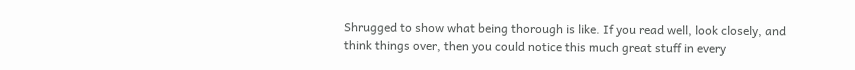Shrugged to show what being thorough is like. If you read well, look closely, and think things over, then you could notice this much great stuff in every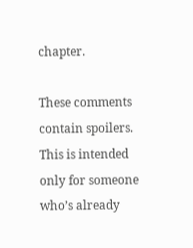chapter.

These comments contain spoilers. This is intended only for someone who’s already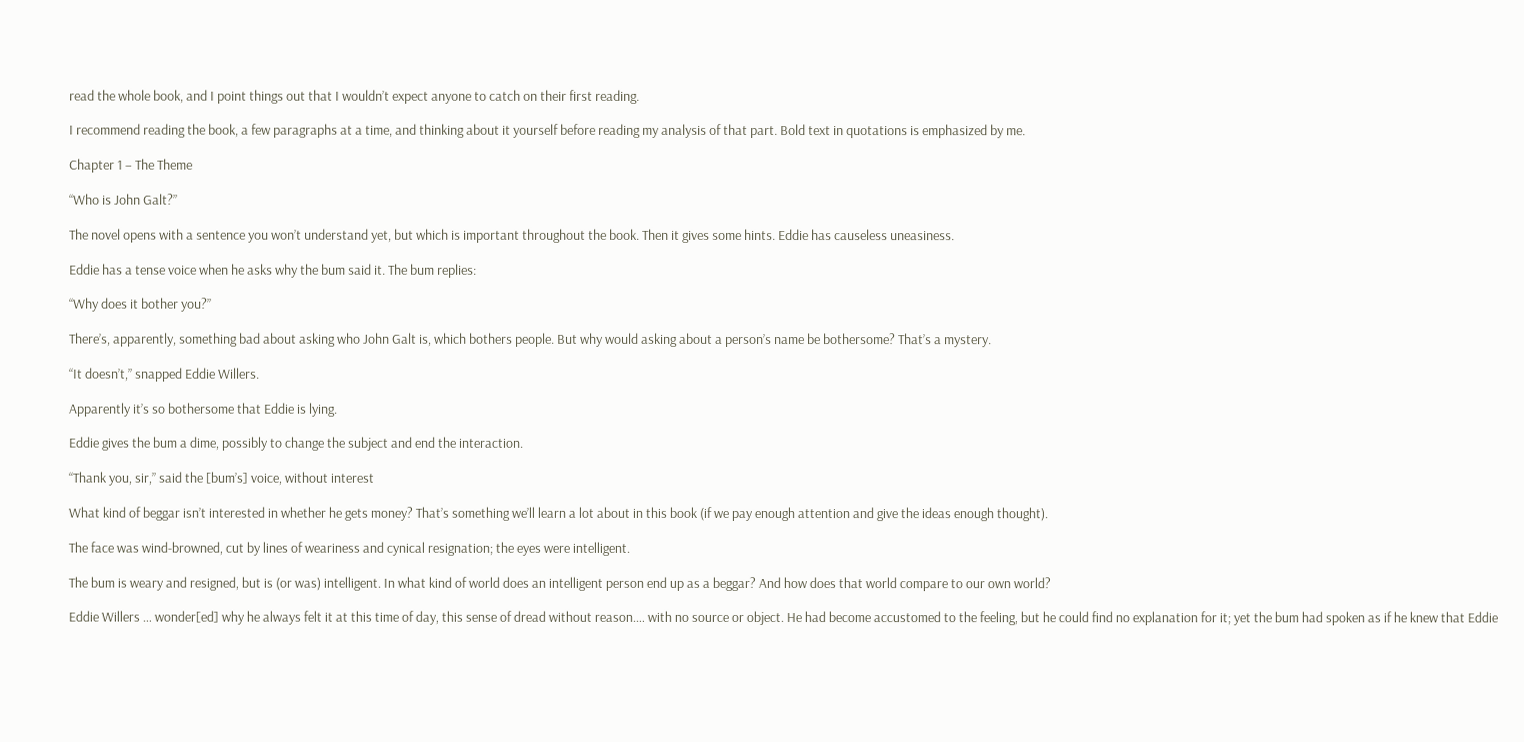read the whole book, and I point things out that I wouldn’t expect anyone to catch on their first reading.

I recommend reading the book, a few paragraphs at a time, and thinking about it yourself before reading my analysis of that part. Bold text in quotations is emphasized by me.

Chapter 1 – The Theme

“Who is John Galt?”

The novel opens with a sentence you won’t understand yet, but which is important throughout the book. Then it gives some hints. Eddie has causeless uneasiness.

Eddie has a tense voice when he asks why the bum said it. The bum replies:

“Why does it bother you?”

There’s, apparently, something bad about asking who John Galt is, which bothers people. But why would asking about a person’s name be bothersome? That’s a mystery.

“It doesn’t,” snapped Eddie Willers.

Apparently it’s so bothersome that Eddie is lying.

Eddie gives the bum a dime, possibly to change the subject and end the interaction.

“Thank you, sir,” said the [bum’s] voice, without interest

What kind of beggar isn’t interested in whether he gets money? That’s something we’ll learn a lot about in this book (if we pay enough attention and give the ideas enough thought).

The face was wind-browned, cut by lines of weariness and cynical resignation; the eyes were intelligent.

The bum is weary and resigned, but is (or was) intelligent. In what kind of world does an intelligent person end up as a beggar? And how does that world compare to our own world?

Eddie Willers … wonder[ed] why he always felt it at this time of day, this sense of dread without reason.… with no source or object. He had become accustomed to the feeling, but he could find no explanation for it; yet the bum had spoken as if he knew that Eddie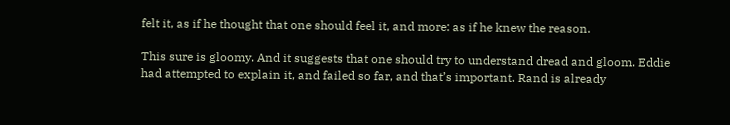felt it, as if he thought that one should feel it, and more: as if he knew the reason.

This sure is gloomy. And it suggests that one should try to understand dread and gloom. Eddie had attempted to explain it, and failed so far, and that’s important. Rand is already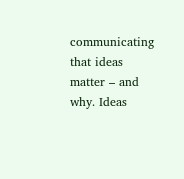communicating that ideas matter – and why. Ideas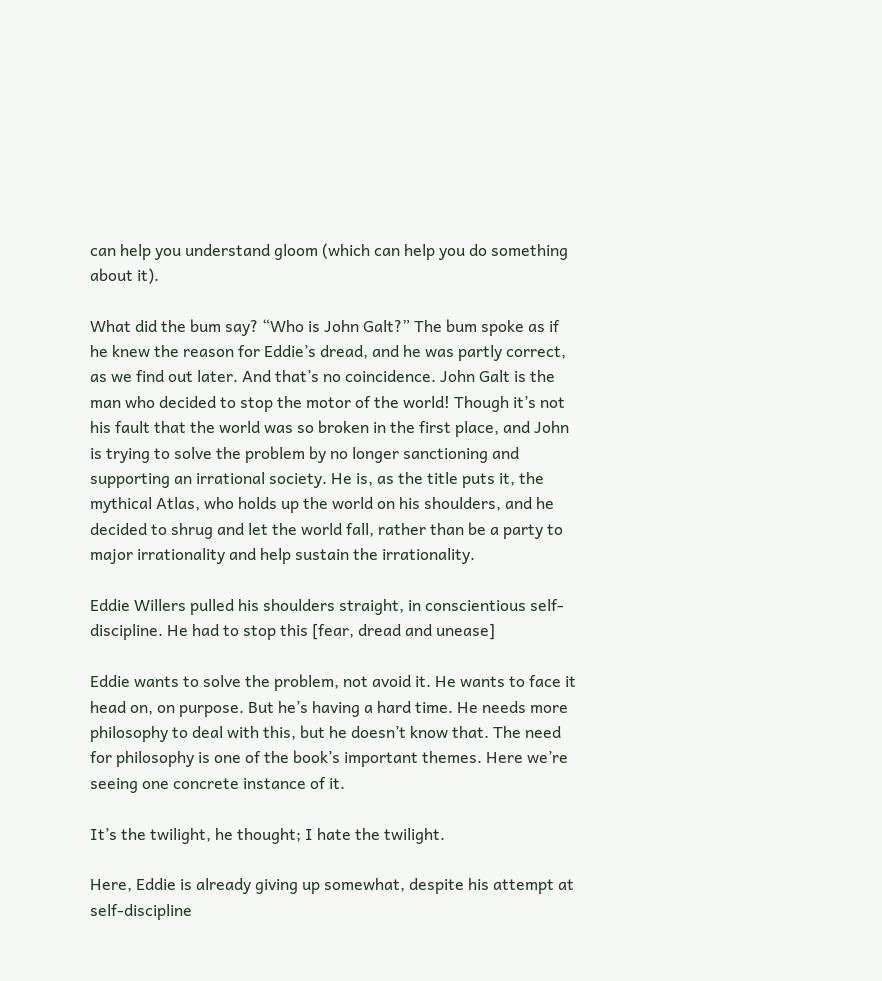can help you understand gloom (which can help you do something about it).

What did the bum say? “Who is John Galt?” The bum spoke as if he knew the reason for Eddie’s dread, and he was partly correct, as we find out later. And that’s no coincidence. John Galt is the man who decided to stop the motor of the world! Though it’s not his fault that the world was so broken in the first place, and John is trying to solve the problem by no longer sanctioning and supporting an irrational society. He is, as the title puts it, the mythical Atlas, who holds up the world on his shoulders, and he decided to shrug and let the world fall, rather than be a party to major irrationality and help sustain the irrationality.

Eddie Willers pulled his shoulders straight, in conscientious self-discipline. He had to stop this [fear, dread and unease]

Eddie wants to solve the problem, not avoid it. He wants to face it head on, on purpose. But he’s having a hard time. He needs more philosophy to deal with this, but he doesn’t know that. The need for philosophy is one of the book’s important themes. Here we’re seeing one concrete instance of it.

It’s the twilight, he thought; I hate the twilight.

Here, Eddie is already giving up somewhat, despite his attempt at self-discipline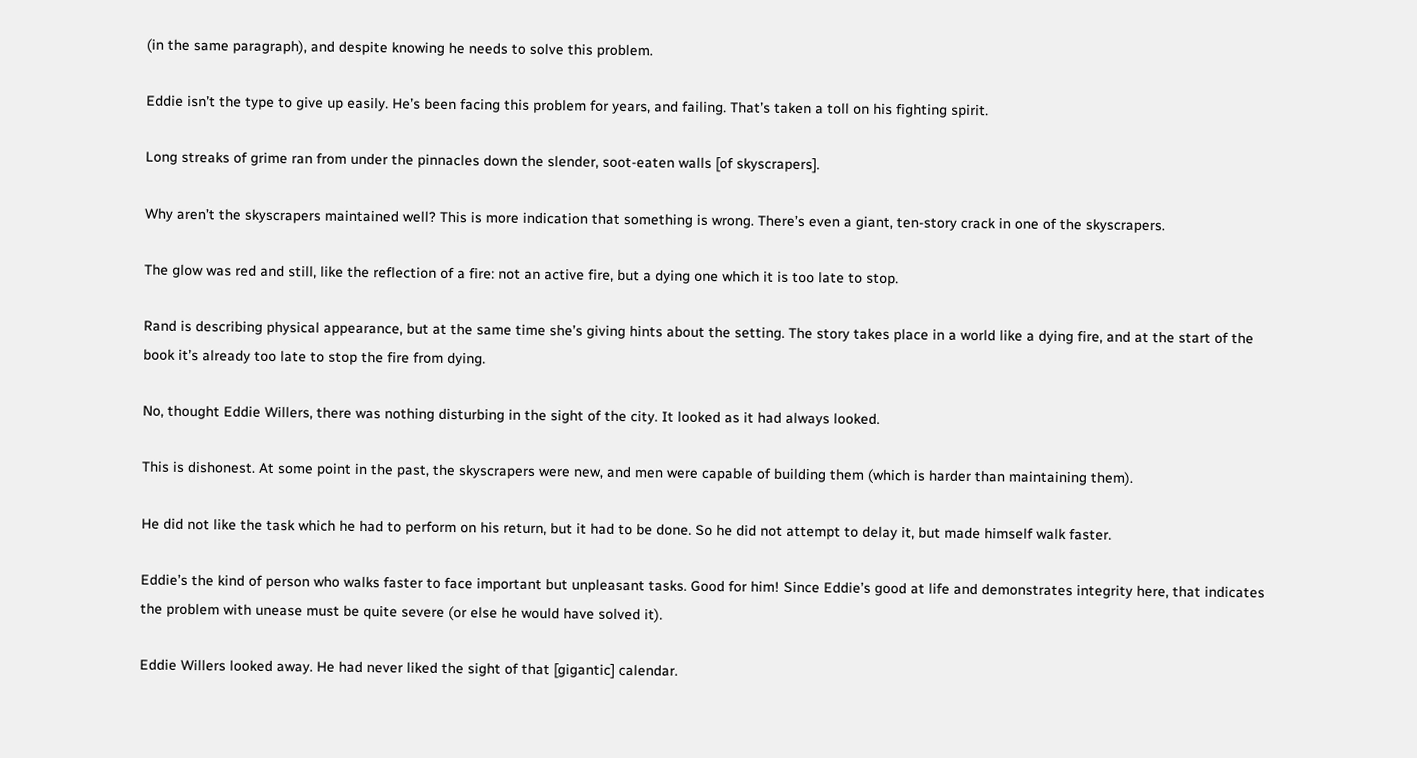(in the same paragraph), and despite knowing he needs to solve this problem.

Eddie isn’t the type to give up easily. He’s been facing this problem for years, and failing. That’s taken a toll on his fighting spirit.

Long streaks of grime ran from under the pinnacles down the slender, soot-eaten walls [of skyscrapers].

Why aren’t the skyscrapers maintained well? This is more indication that something is wrong. There’s even a giant, ten-story crack in one of the skyscrapers.

The glow was red and still, like the reflection of a fire: not an active fire, but a dying one which it is too late to stop.

Rand is describing physical appearance, but at the same time she’s giving hints about the setting. The story takes place in a world like a dying fire, and at the start of the book it’s already too late to stop the fire from dying.

No, thought Eddie Willers, there was nothing disturbing in the sight of the city. It looked as it had always looked.

This is dishonest. At some point in the past, the skyscrapers were new, and men were capable of building them (which is harder than maintaining them).

He did not like the task which he had to perform on his return, but it had to be done. So he did not attempt to delay it, but made himself walk faster.

Eddie’s the kind of person who walks faster to face important but unpleasant tasks. Good for him! Since Eddie’s good at life and demonstrates integrity here, that indicates the problem with unease must be quite severe (or else he would have solved it).

Eddie Willers looked away. He had never liked the sight of that [gigantic] calendar.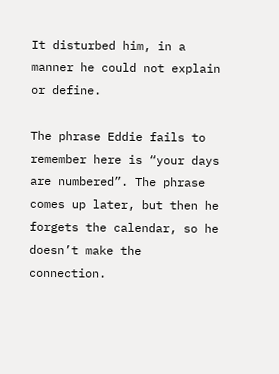It disturbed him, in a manner he could not explain or define.

The phrase Eddie fails to remember here is “your days are numbered”. The phrase comes up later, but then he forgets the calendar, so he doesn’t make the connection.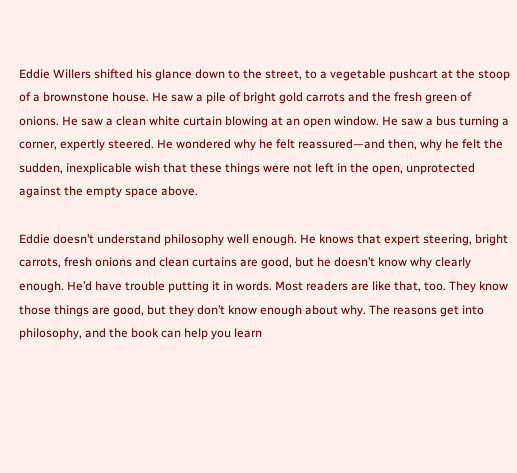Eddie Willers shifted his glance down to the street, to a vegetable pushcart at the stoop of a brownstone house. He saw a pile of bright gold carrots and the fresh green of onions. He saw a clean white curtain blowing at an open window. He saw a bus turning a corner, expertly steered. He wondered why he felt reassured—and then, why he felt the sudden, inexplicable wish that these things were not left in the open, unprotected against the empty space above.

Eddie doesn’t understand philosophy well enough. He knows that expert steering, bright carrots, fresh onions and clean curtains are good, but he doesn’t know why clearly enough. He’d have trouble putting it in words. Most readers are like that, too. They know those things are good, but they don’t know enough about why. The reasons get into philosophy, and the book can help you learn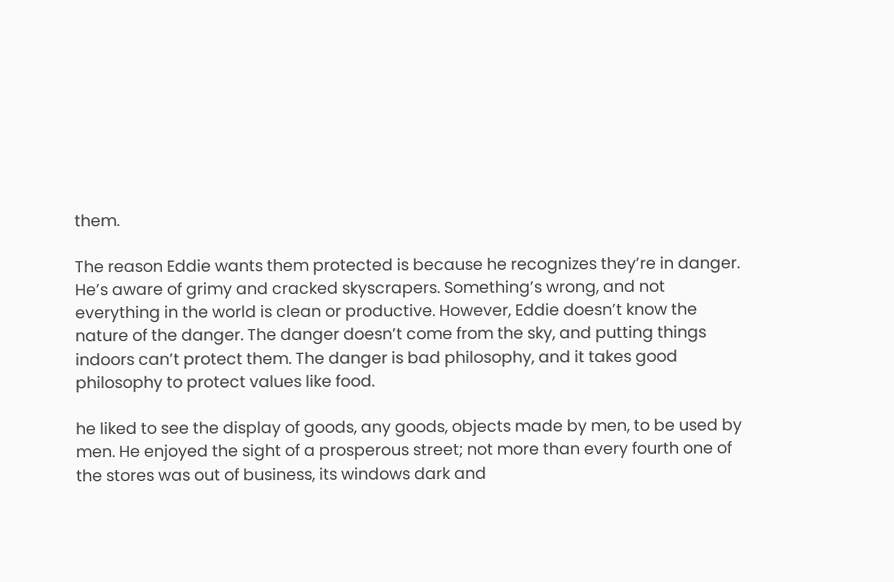them.

The reason Eddie wants them protected is because he recognizes they’re in danger. He’s aware of grimy and cracked skyscrapers. Something’s wrong, and not everything in the world is clean or productive. However, Eddie doesn’t know the nature of the danger. The danger doesn’t come from the sky, and putting things indoors can’t protect them. The danger is bad philosophy, and it takes good philosophy to protect values like food.

he liked to see the display of goods, any goods, objects made by men, to be used by men. He enjoyed the sight of a prosperous street; not more than every fourth one of the stores was out of business, its windows dark and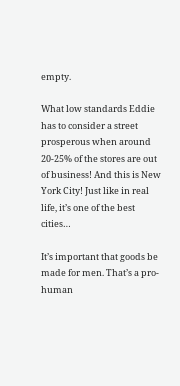empty.

What low standards Eddie has to consider a street prosperous when around 20-25% of the stores are out of business! And this is New York City! Just like in real life, it’s one of the best cities…

It’s important that goods be made for men. That’s a pro-human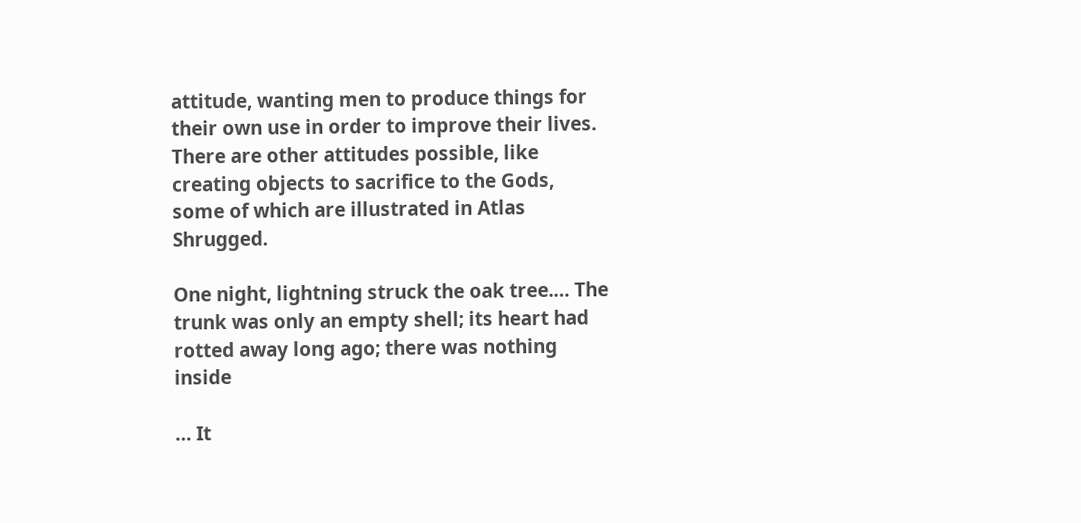attitude, wanting men to produce things for their own use in order to improve their lives. There are other attitudes possible, like creating objects to sacrifice to the Gods, some of which are illustrated in Atlas Shrugged.

One night, lightning struck the oak tree.… The trunk was only an empty shell; its heart had rotted away long ago; there was nothing inside

… It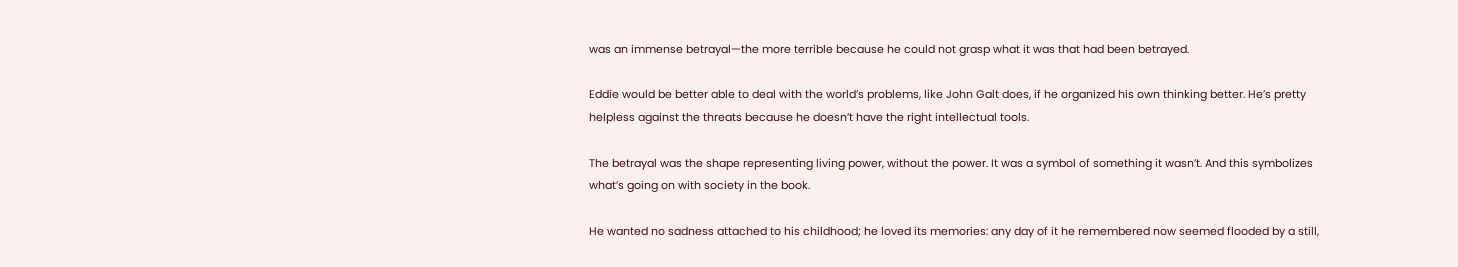was an immense betrayal—the more terrible because he could not grasp what it was that had been betrayed.

Eddie would be better able to deal with the world’s problems, like John Galt does, if he organized his own thinking better. He’s pretty helpless against the threats because he doesn’t have the right intellectual tools.

The betrayal was the shape representing living power, without the power. It was a symbol of something it wasn’t. And this symbolizes what’s going on with society in the book.

He wanted no sadness attached to his childhood; he loved its memories: any day of it he remembered now seemed flooded by a still,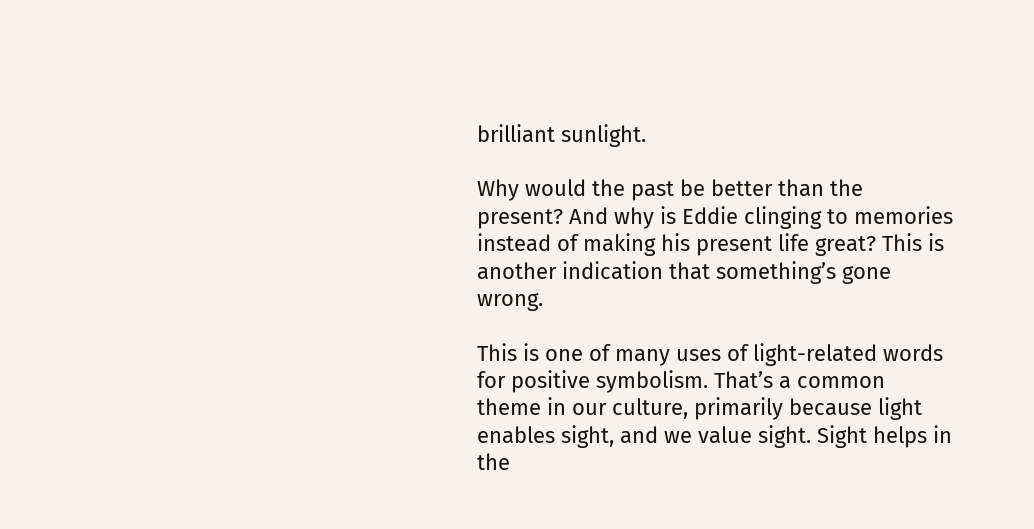brilliant sunlight.

Why would the past be better than the present? And why is Eddie clinging to memories instead of making his present life great? This is another indication that something’s gone wrong.

This is one of many uses of light-related words for positive symbolism. That’s a common theme in our culture, primarily because light enables sight, and we value sight. Sight helps in the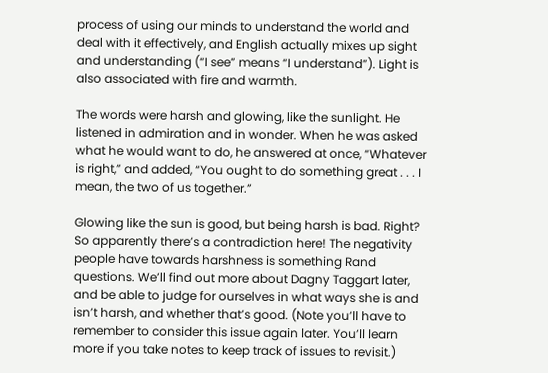process of using our minds to understand the world and deal with it effectively, and English actually mixes up sight and understanding (“I see” means “I understand”). Light is also associated with fire and warmth.

The words were harsh and glowing, like the sunlight. He listened in admiration and in wonder. When he was asked what he would want to do, he answered at once, “Whatever is right,” and added, “You ought to do something great . . . I mean, the two of us together.”

Glowing like the sun is good, but being harsh is bad. Right? So apparently there’s a contradiction here! The negativity people have towards harshness is something Rand questions. We’ll find out more about Dagny Taggart later, and be able to judge for ourselves in what ways she is and isn’t harsh, and whether that’s good. (Note you’ll have to remember to consider this issue again later. You’ll learn more if you take notes to keep track of issues to revisit.)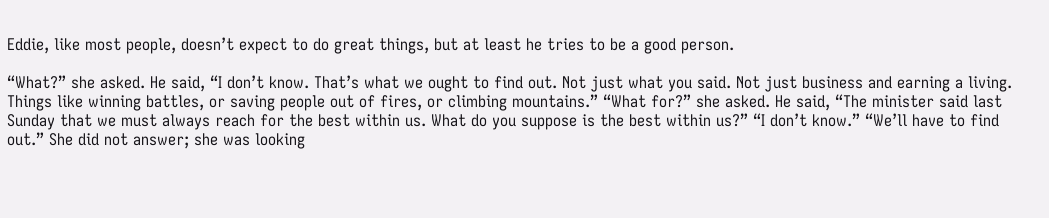Eddie, like most people, doesn’t expect to do great things, but at least he tries to be a good person.

“What?” she asked. He said, “I don’t know. That’s what we ought to find out. Not just what you said. Not just business and earning a living. Things like winning battles, or saving people out of fires, or climbing mountains.” “What for?” she asked. He said, “The minister said last Sunday that we must always reach for the best within us. What do you suppose is the best within us?” “I don’t know.” “We’ll have to find out.” She did not answer; she was looking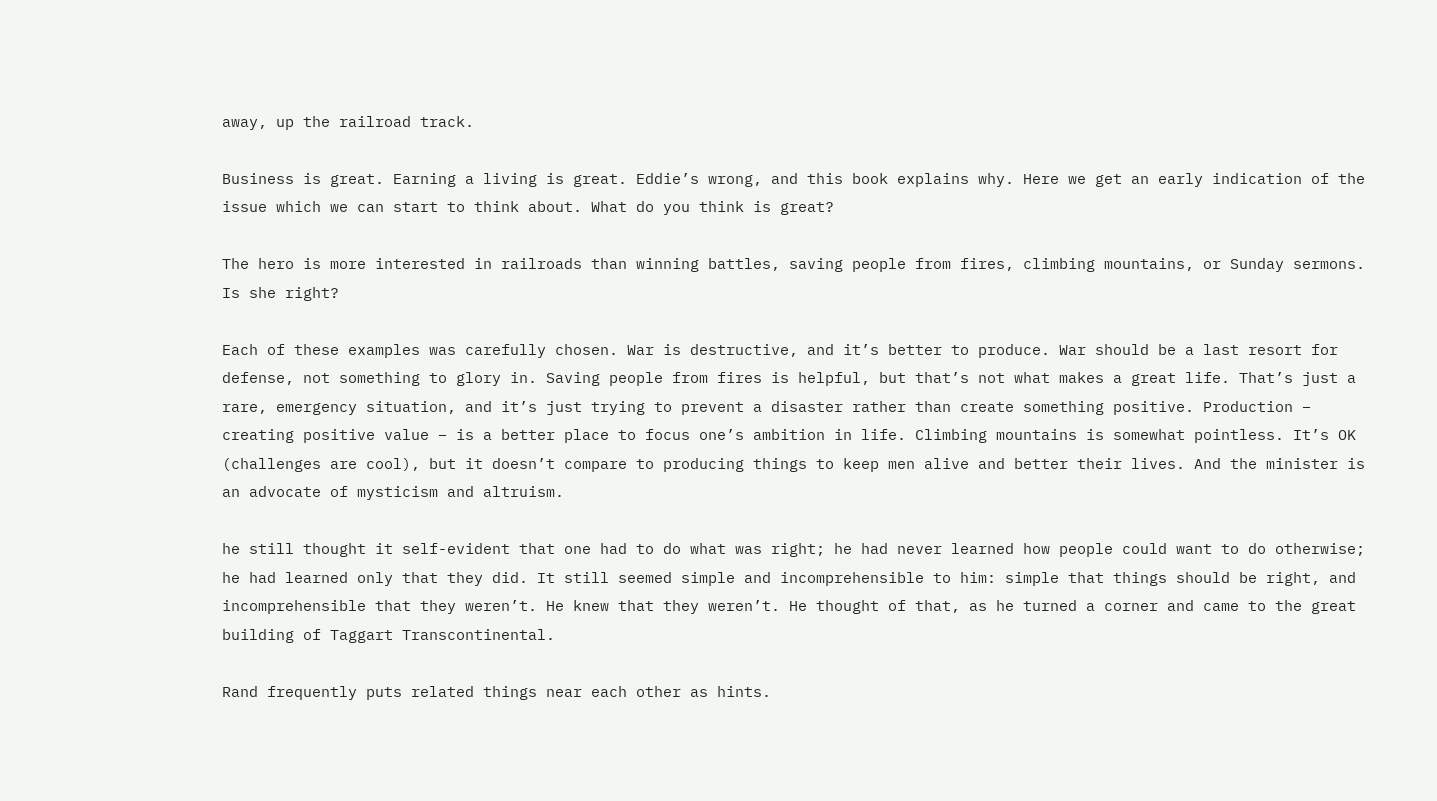away, up the railroad track.

Business is great. Earning a living is great. Eddie’s wrong, and this book explains why. Here we get an early indication of the issue which we can start to think about. What do you think is great?

The hero is more interested in railroads than winning battles, saving people from fires, climbing mountains, or Sunday sermons. Is she right?

Each of these examples was carefully chosen. War is destructive, and it’s better to produce. War should be a last resort for defense, not something to glory in. Saving people from fires is helpful, but that’s not what makes a great life. That’s just a rare, emergency situation, and it’s just trying to prevent a disaster rather than create something positive. Production – creating positive value – is a better place to focus one’s ambition in life. Climbing mountains is somewhat pointless. It’s OK (challenges are cool), but it doesn’t compare to producing things to keep men alive and better their lives. And the minister is an advocate of mysticism and altruism.

he still thought it self-evident that one had to do what was right; he had never learned how people could want to do otherwise; he had learned only that they did. It still seemed simple and incomprehensible to him: simple that things should be right, and incomprehensible that they weren’t. He knew that they weren’t. He thought of that, as he turned a corner and came to the great building of Taggart Transcontinental.

Rand frequently puts related things near each other as hints.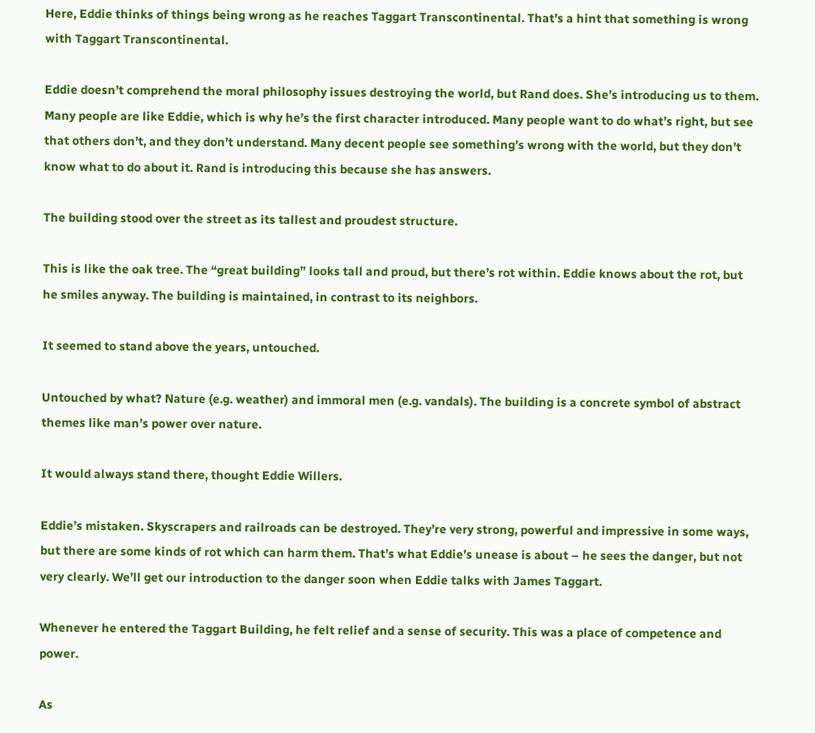Here, Eddie thinks of things being wrong as he reaches Taggart Transcontinental. That’s a hint that something is wrong with Taggart Transcontinental.

Eddie doesn’t comprehend the moral philosophy issues destroying the world, but Rand does. She’s introducing us to them. Many people are like Eddie, which is why he’s the first character introduced. Many people want to do what’s right, but see that others don’t, and they don’t understand. Many decent people see something’s wrong with the world, but they don’t know what to do about it. Rand is introducing this because she has answers.

The building stood over the street as its tallest and proudest structure.

This is like the oak tree. The “great building” looks tall and proud, but there’s rot within. Eddie knows about the rot, but he smiles anyway. The building is maintained, in contrast to its neighbors.

It seemed to stand above the years, untouched.

Untouched by what? Nature (e.g. weather) and immoral men (e.g. vandals). The building is a concrete symbol of abstract themes like man’s power over nature.

It would always stand there, thought Eddie Willers.

Eddie’s mistaken. Skyscrapers and railroads can be destroyed. They’re very strong, powerful and impressive in some ways, but there are some kinds of rot which can harm them. That’s what Eddie’s unease is about – he sees the danger, but not very clearly. We’ll get our introduction to the danger soon when Eddie talks with James Taggart.

Whenever he entered the Taggart Building, he felt relief and a sense of security. This was a place of competence and power.

As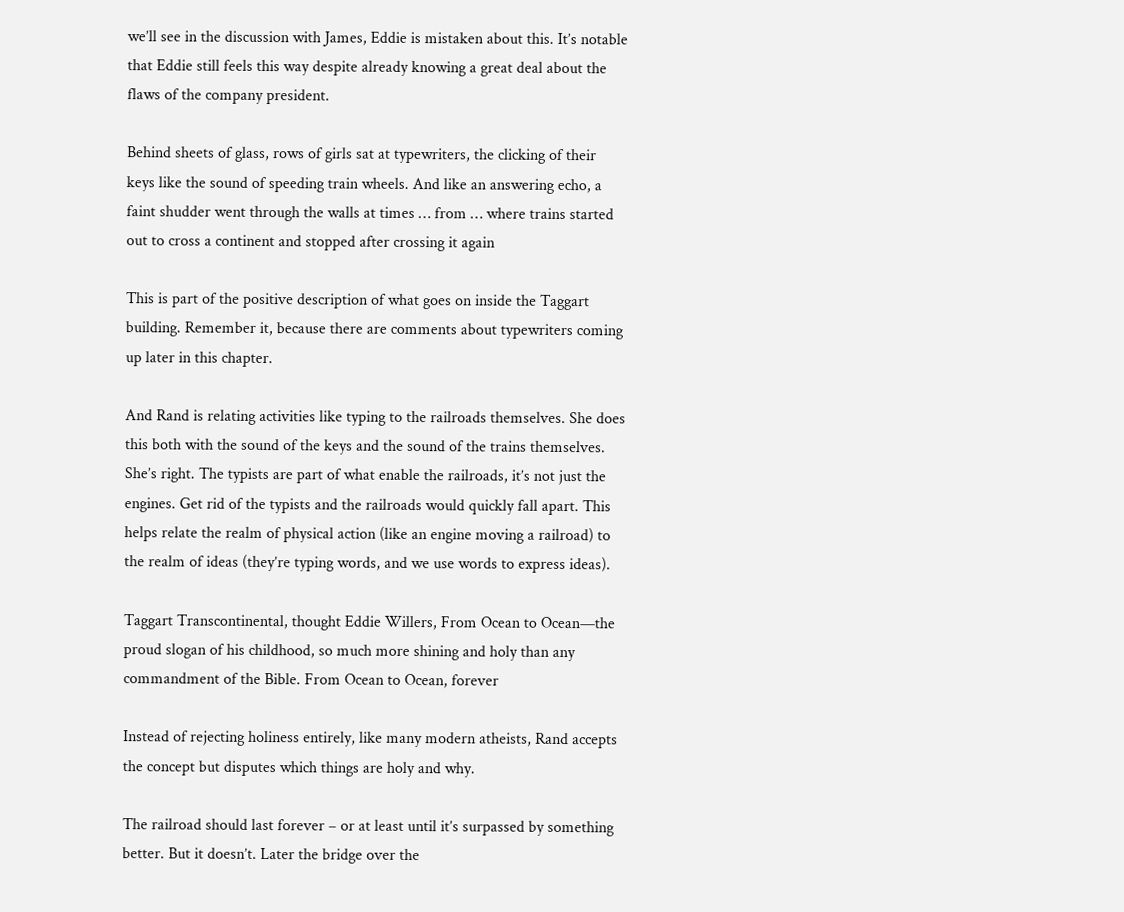we’ll see in the discussion with James, Eddie is mistaken about this. It’s notable that Eddie still feels this way despite already knowing a great deal about the flaws of the company president.

Behind sheets of glass, rows of girls sat at typewriters, the clicking of their keys like the sound of speeding train wheels. And like an answering echo, a faint shudder went through the walls at times … from … where trains started out to cross a continent and stopped after crossing it again

This is part of the positive description of what goes on inside the Taggart building. Remember it, because there are comments about typewriters coming up later in this chapter.

And Rand is relating activities like typing to the railroads themselves. She does this both with the sound of the keys and the sound of the trains themselves. She’s right. The typists are part of what enable the railroads, it’s not just the engines. Get rid of the typists and the railroads would quickly fall apart. This helps relate the realm of physical action (like an engine moving a railroad) to the realm of ideas (they’re typing words, and we use words to express ideas).

Taggart Transcontinental, thought Eddie Willers, From Ocean to Ocean—the proud slogan of his childhood, so much more shining and holy than any commandment of the Bible. From Ocean to Ocean, forever

Instead of rejecting holiness entirely, like many modern atheists, Rand accepts the concept but disputes which things are holy and why.

The railroad should last forever – or at least until it’s surpassed by something better. But it doesn’t. Later the bridge over the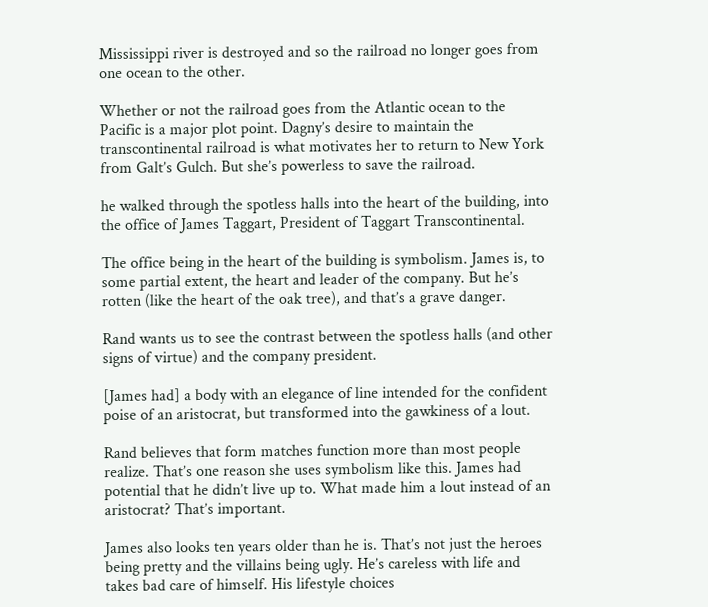Mississippi river is destroyed and so the railroad no longer goes from one ocean to the other.

Whether or not the railroad goes from the Atlantic ocean to the Pacific is a major plot point. Dagny’s desire to maintain the transcontinental railroad is what motivates her to return to New York from Galt’s Gulch. But she’s powerless to save the railroad.

he walked through the spotless halls into the heart of the building, into the office of James Taggart, President of Taggart Transcontinental.

The office being in the heart of the building is symbolism. James is, to some partial extent, the heart and leader of the company. But he’s rotten (like the heart of the oak tree), and that’s a grave danger.

Rand wants us to see the contrast between the spotless halls (and other signs of virtue) and the company president.

[James had] a body with an elegance of line intended for the confident poise of an aristocrat, but transformed into the gawkiness of a lout.

Rand believes that form matches function more than most people realize. That’s one reason she uses symbolism like this. James had potential that he didn’t live up to. What made him a lout instead of an aristocrat? That’s important.

James also looks ten years older than he is. That’s not just the heroes being pretty and the villains being ugly. He’s careless with life and takes bad care of himself. His lifestyle choices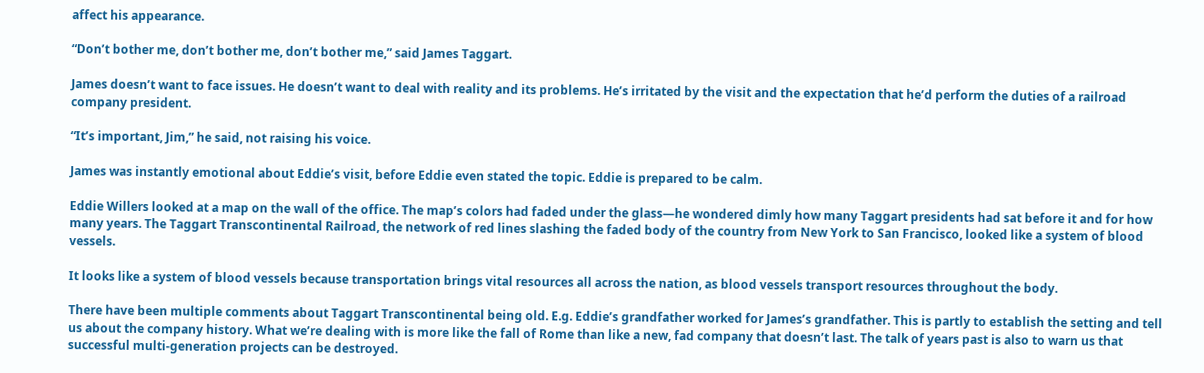affect his appearance.

“Don’t bother me, don’t bother me, don’t bother me,” said James Taggart.

James doesn’t want to face issues. He doesn’t want to deal with reality and its problems. He’s irritated by the visit and the expectation that he’d perform the duties of a railroad company president.

“It’s important, Jim,” he said, not raising his voice.

James was instantly emotional about Eddie’s visit, before Eddie even stated the topic. Eddie is prepared to be calm.

Eddie Willers looked at a map on the wall of the office. The map’s colors had faded under the glass—he wondered dimly how many Taggart presidents had sat before it and for how many years. The Taggart Transcontinental Railroad, the network of red lines slashing the faded body of the country from New York to San Francisco, looked like a system of blood vessels.

It looks like a system of blood vessels because transportation brings vital resources all across the nation, as blood vessels transport resources throughout the body.

There have been multiple comments about Taggart Transcontinental being old. E.g. Eddie’s grandfather worked for James’s grandfather. This is partly to establish the setting and tell us about the company history. What we’re dealing with is more like the fall of Rome than like a new, fad company that doesn’t last. The talk of years past is also to warn us that successful multi-generation projects can be destroyed.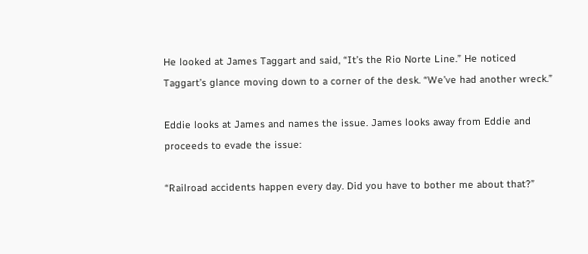He looked at James Taggart and said, “It’s the Rio Norte Line.” He noticed Taggart’s glance moving down to a corner of the desk. “We’ve had another wreck.”

Eddie looks at James and names the issue. James looks away from Eddie and proceeds to evade the issue:

“Railroad accidents happen every day. Did you have to bother me about that?”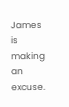James is making an excuse.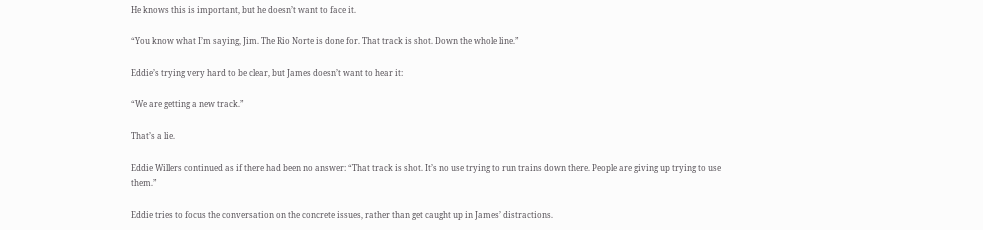He knows this is important, but he doesn’t want to face it.

“You know what I’m saying, Jim. The Rio Norte is done for. That track is shot. Down the whole line.”

Eddie’s trying very hard to be clear, but James doesn’t want to hear it:

“We are getting a new track.”

That’s a lie.

Eddie Willers continued as if there had been no answer: “That track is shot. It’s no use trying to run trains down there. People are giving up trying to use them.”

Eddie tries to focus the conversation on the concrete issues, rather than get caught up in James’ distractions.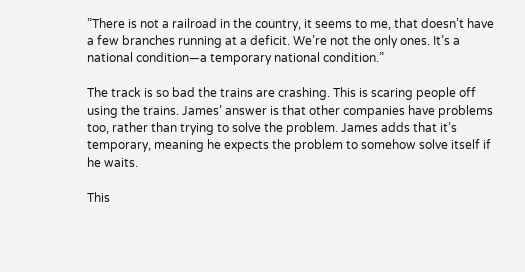”There is not a railroad in the country, it seems to me, that doesn’t have a few branches running at a deficit. We’re not the only ones. It’s a national condition—a temporary national condition.”

The track is so bad the trains are crashing. This is scaring people off using the trains. James’ answer is that other companies have problems too, rather than trying to solve the problem. James adds that it’s temporary, meaning he expects the problem to somehow solve itself if he waits.

This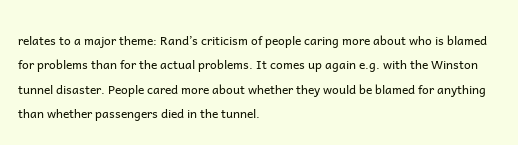relates to a major theme: Rand’s criticism of people caring more about who is blamed for problems than for the actual problems. It comes up again e.g. with the Winston tunnel disaster. People cared more about whether they would be blamed for anything than whether passengers died in the tunnel.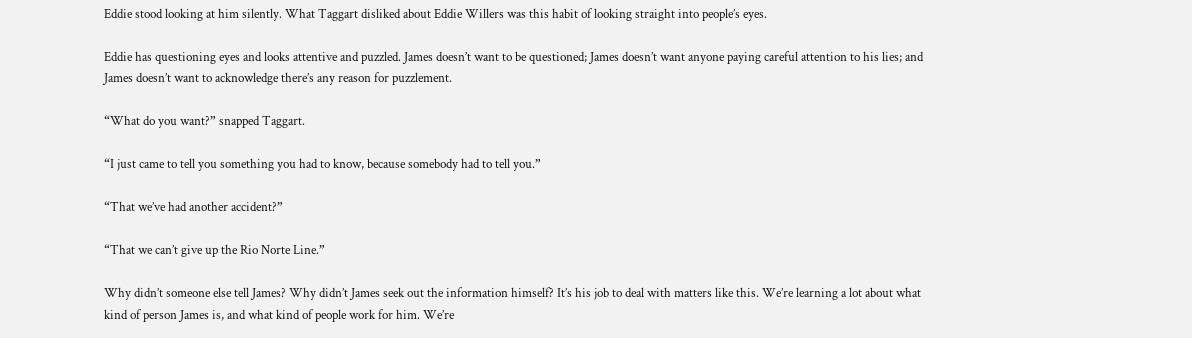Eddie stood looking at him silently. What Taggart disliked about Eddie Willers was this habit of looking straight into people’s eyes.

Eddie has questioning eyes and looks attentive and puzzled. James doesn’t want to be questioned; James doesn’t want anyone paying careful attention to his lies; and James doesn’t want to acknowledge there’s any reason for puzzlement.

“What do you want?” snapped Taggart.

“I just came to tell you something you had to know, because somebody had to tell you.”

“That we’ve had another accident?”

“That we can’t give up the Rio Norte Line.”

Why didn’t someone else tell James? Why didn’t James seek out the information himself? It’s his job to deal with matters like this. We’re learning a lot about what kind of person James is, and what kind of people work for him. We’re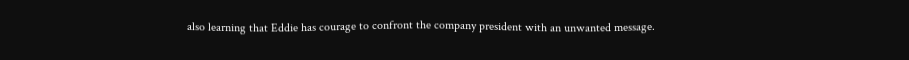also learning that Eddie has courage to confront the company president with an unwanted message.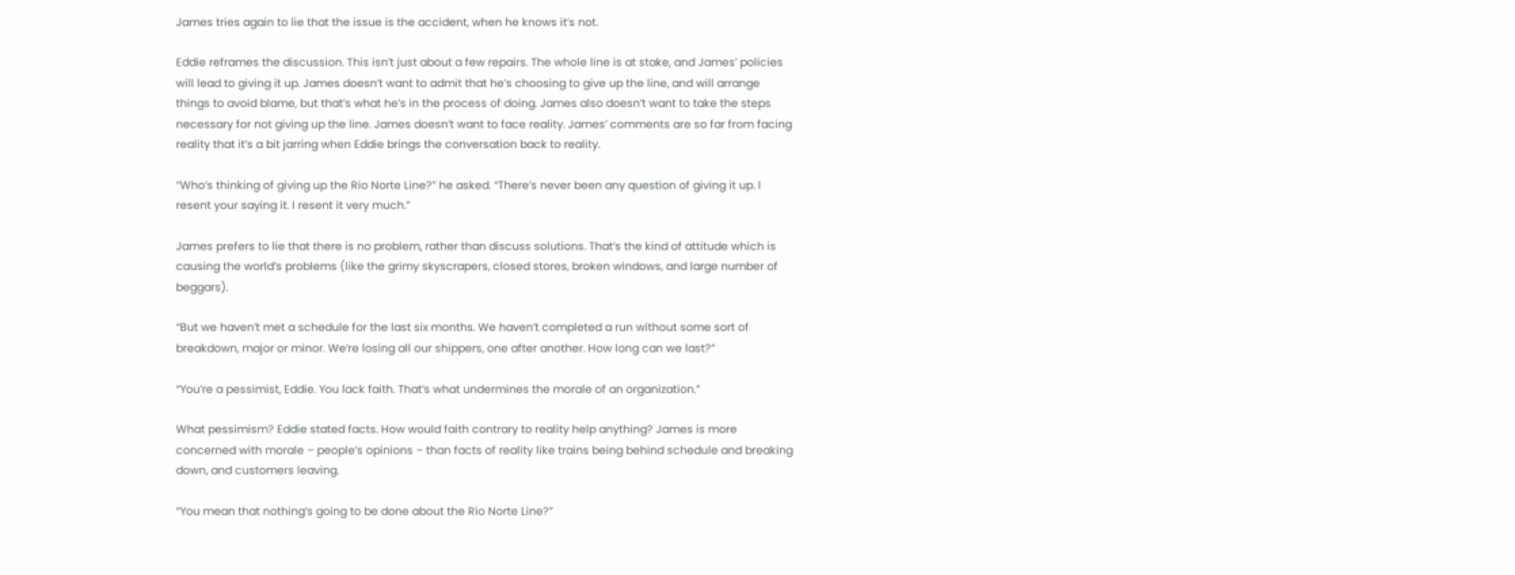James tries again to lie that the issue is the accident, when he knows it’s not.

Eddie reframes the discussion. This isn’t just about a few repairs. The whole line is at stake, and James’ policies will lead to giving it up. James doesn’t want to admit that he’s choosing to give up the line, and will arrange things to avoid blame, but that’s what he’s in the process of doing. James also doesn’t want to take the steps necessary for not giving up the line. James doesn’t want to face reality. James’ comments are so far from facing reality that it’s a bit jarring when Eddie brings the conversation back to reality.

“Who’s thinking of giving up the Rio Norte Line?” he asked. “There’s never been any question of giving it up. I resent your saying it. I resent it very much.”

James prefers to lie that there is no problem, rather than discuss solutions. That’s the kind of attitude which is causing the world’s problems (like the grimy skyscrapers, closed stores, broken windows, and large number of beggars).

“But we haven’t met a schedule for the last six months. We haven’t completed a run without some sort of breakdown, major or minor. We’re losing all our shippers, one after another. How long can we last?”

“You’re a pessimist, Eddie. You lack faith. That’s what undermines the morale of an organization.”

What pessimism? Eddie stated facts. How would faith contrary to reality help anything? James is more concerned with morale – people’s opinions – than facts of reality like trains being behind schedule and breaking down, and customers leaving.

“You mean that nothing’s going to be done about the Rio Norte Line?”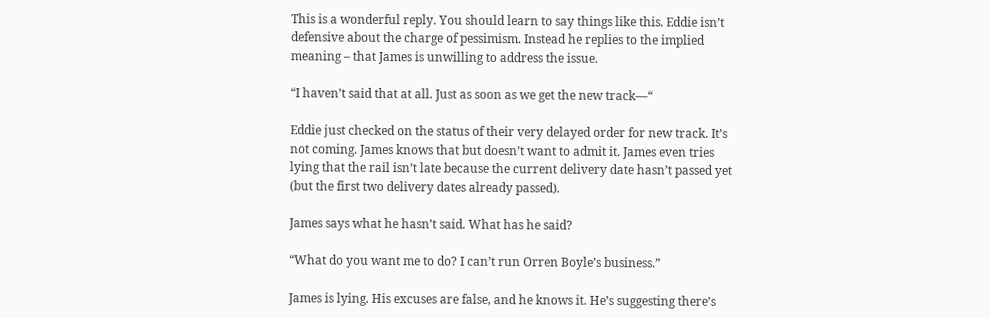This is a wonderful reply. You should learn to say things like this. Eddie isn’t defensive about the charge of pessimism. Instead he replies to the implied meaning – that James is unwilling to address the issue.

“I haven’t said that at all. Just as soon as we get the new track—“

Eddie just checked on the status of their very delayed order for new track. It’s not coming. James knows that but doesn’t want to admit it. James even tries lying that the rail isn’t late because the current delivery date hasn’t passed yet (but the first two delivery dates already passed).

James says what he hasn’t said. What has he said?

“What do you want me to do? I can’t run Orren Boyle’s business.”

James is lying. His excuses are false, and he knows it. He’s suggesting there’s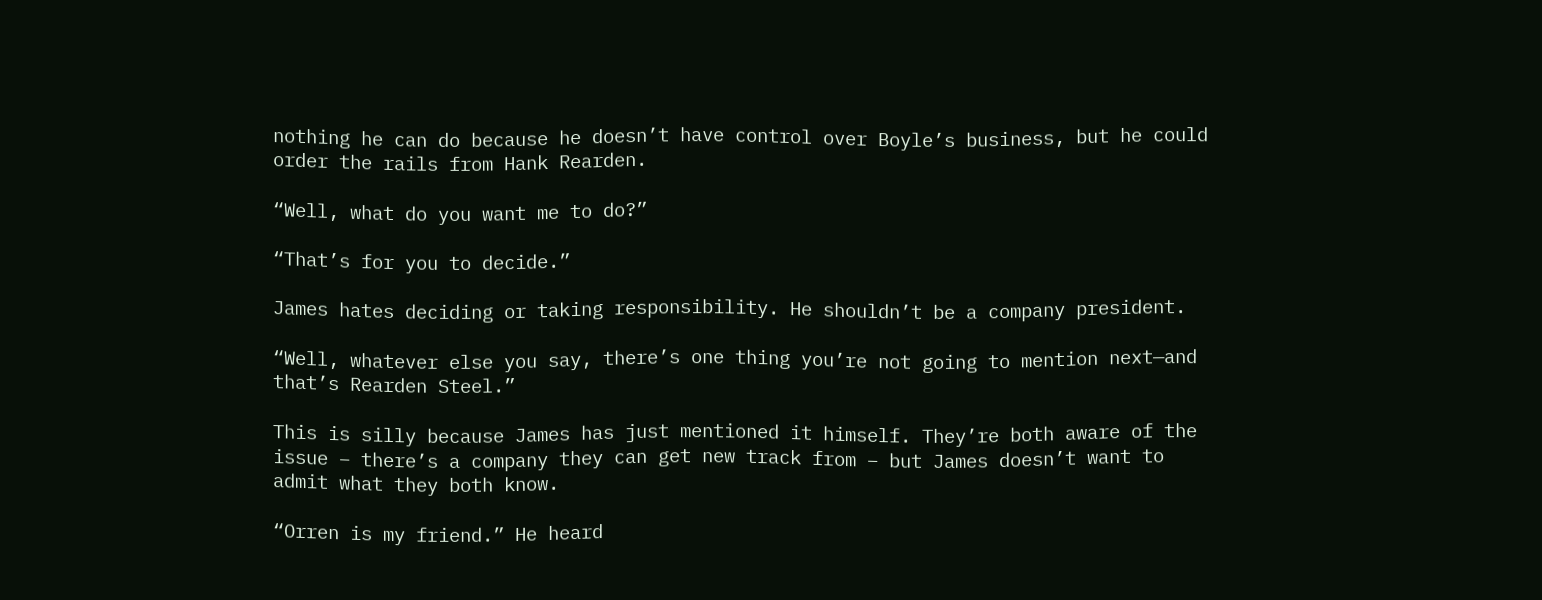nothing he can do because he doesn’t have control over Boyle’s business, but he could order the rails from Hank Rearden.

“Well, what do you want me to do?”

“That’s for you to decide.”

James hates deciding or taking responsibility. He shouldn’t be a company president.

“Well, whatever else you say, there’s one thing you’re not going to mention next—and that’s Rearden Steel.”

This is silly because James has just mentioned it himself. They’re both aware of the issue – there’s a company they can get new track from – but James doesn’t want to admit what they both know.

“Orren is my friend.” He heard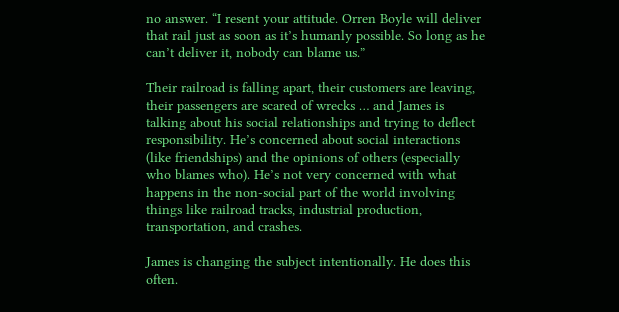no answer. “I resent your attitude. Orren Boyle will deliver that rail just as soon as it’s humanly possible. So long as he can’t deliver it, nobody can blame us.”

Their railroad is falling apart, their customers are leaving, their passengers are scared of wrecks … and James is talking about his social relationships and trying to deflect responsibility. He’s concerned about social interactions (like friendships) and the opinions of others (especially who blames who). He’s not very concerned with what happens in the non-social part of the world involving things like railroad tracks, industrial production, transportation, and crashes.

James is changing the subject intentionally. He does this often.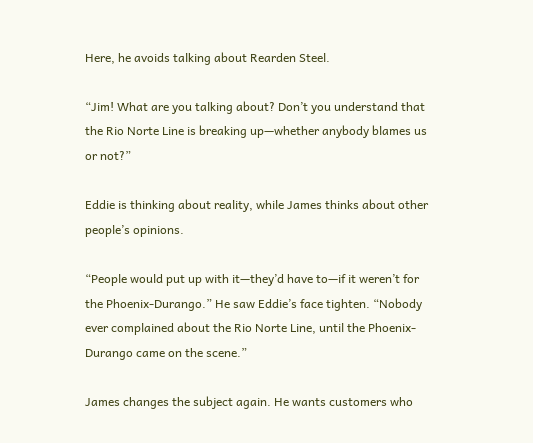Here, he avoids talking about Rearden Steel.

“Jim! What are you talking about? Don’t you understand that the Rio Norte Line is breaking up—whether anybody blames us or not?”

Eddie is thinking about reality, while James thinks about other people’s opinions.

“People would put up with it—they’d have to—if it weren’t for the Phoenix-Durango.” He saw Eddie’s face tighten. “Nobody ever complained about the Rio Norte Line, until the Phoenix-Durango came on the scene.”

James changes the subject again. He wants customers who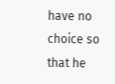have no choice so that he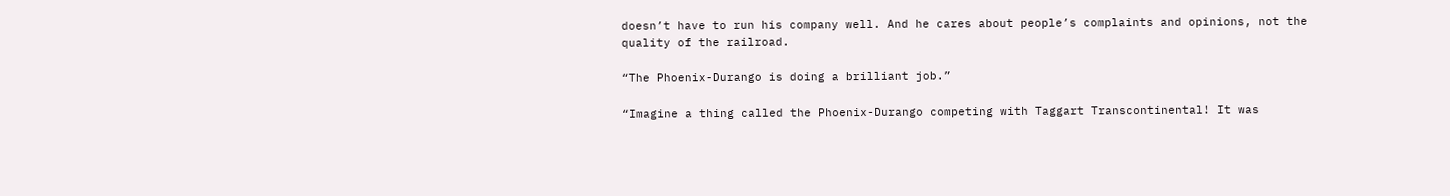doesn’t have to run his company well. And he cares about people’s complaints and opinions, not the quality of the railroad.

“The Phoenix-Durango is doing a brilliant job.”

“Imagine a thing called the Phoenix-Durango competing with Taggart Transcontinental! It was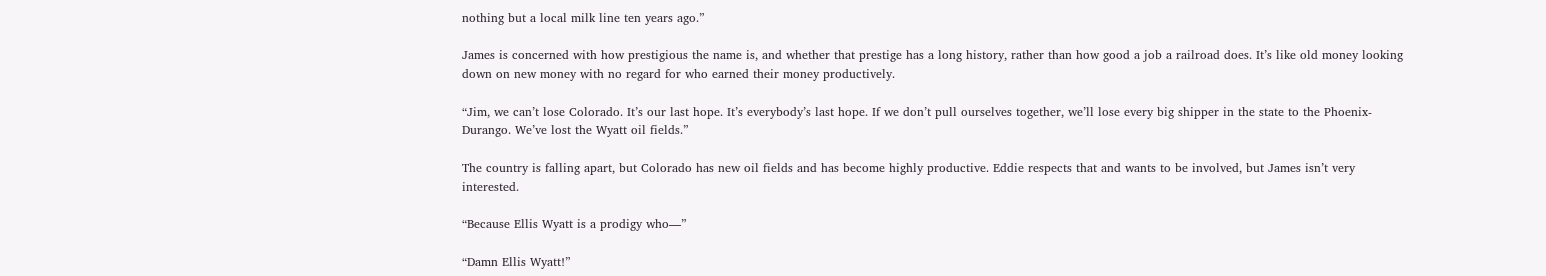nothing but a local milk line ten years ago.”

James is concerned with how prestigious the name is, and whether that prestige has a long history, rather than how good a job a railroad does. It’s like old money looking down on new money with no regard for who earned their money productively.

“Jim, we can’t lose Colorado. It’s our last hope. It’s everybody’s last hope. If we don’t pull ourselves together, we’ll lose every big shipper in the state to the Phoenix-Durango. We’ve lost the Wyatt oil fields.”

The country is falling apart, but Colorado has new oil fields and has become highly productive. Eddie respects that and wants to be involved, but James isn’t very interested.

“Because Ellis Wyatt is a prodigy who—”

“Damn Ellis Wyatt!”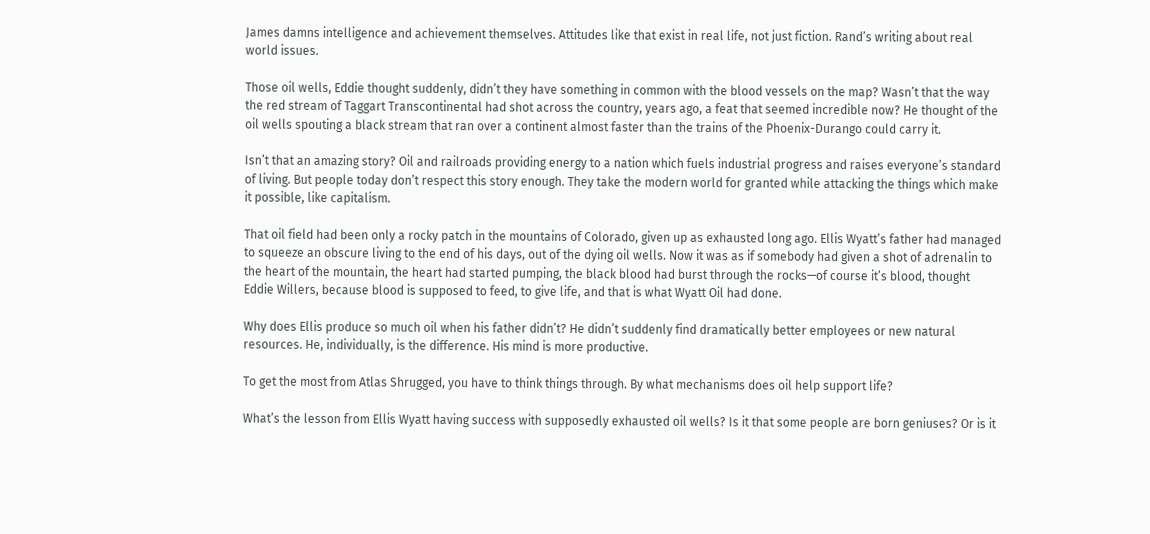James damns intelligence and achievement themselves. Attitudes like that exist in real life, not just fiction. Rand’s writing about real world issues.

Those oil wells, Eddie thought suddenly, didn’t they have something in common with the blood vessels on the map? Wasn’t that the way the red stream of Taggart Transcontinental had shot across the country, years ago, a feat that seemed incredible now? He thought of the oil wells spouting a black stream that ran over a continent almost faster than the trains of the Phoenix-Durango could carry it.

Isn’t that an amazing story? Oil and railroads providing energy to a nation which fuels industrial progress and raises everyone’s standard of living. But people today don’t respect this story enough. They take the modern world for granted while attacking the things which make it possible, like capitalism.

That oil field had been only a rocky patch in the mountains of Colorado, given up as exhausted long ago. Ellis Wyatt’s father had managed to squeeze an obscure living to the end of his days, out of the dying oil wells. Now it was as if somebody had given a shot of adrenalin to the heart of the mountain, the heart had started pumping, the black blood had burst through the rocks—of course it’s blood, thought Eddie Willers, because blood is supposed to feed, to give life, and that is what Wyatt Oil had done.

Why does Ellis produce so much oil when his father didn’t? He didn’t suddenly find dramatically better employees or new natural resources. He, individually, is the difference. His mind is more productive.

To get the most from Atlas Shrugged, you have to think things through. By what mechanisms does oil help support life?

What’s the lesson from Ellis Wyatt having success with supposedly exhausted oil wells? Is it that some people are born geniuses? Or is it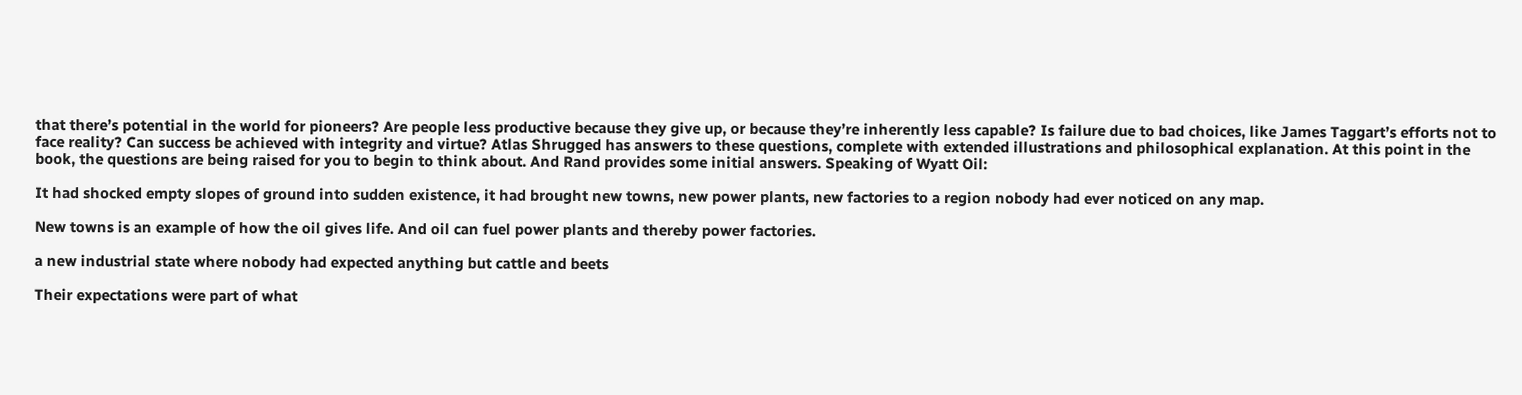that there’s potential in the world for pioneers? Are people less productive because they give up, or because they’re inherently less capable? Is failure due to bad choices, like James Taggart’s efforts not to face reality? Can success be achieved with integrity and virtue? Atlas Shrugged has answers to these questions, complete with extended illustrations and philosophical explanation. At this point in the book, the questions are being raised for you to begin to think about. And Rand provides some initial answers. Speaking of Wyatt Oil:

It had shocked empty slopes of ground into sudden existence, it had brought new towns, new power plants, new factories to a region nobody had ever noticed on any map.

New towns is an example of how the oil gives life. And oil can fuel power plants and thereby power factories.

a new industrial state where nobody had expected anything but cattle and beets

Their expectations were part of what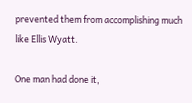prevented them from accomplishing much like Ellis Wyatt.

One man had done it,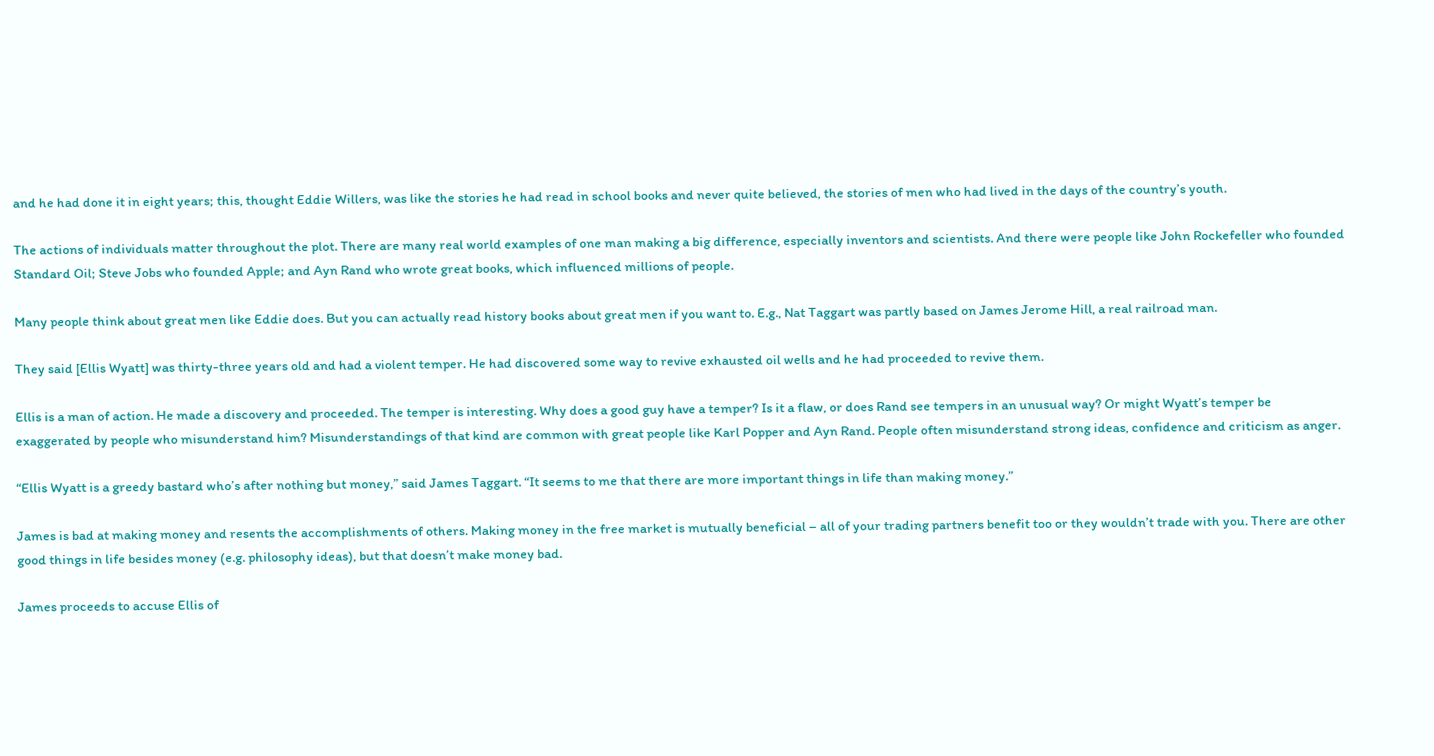and he had done it in eight years; this, thought Eddie Willers, was like the stories he had read in school books and never quite believed, the stories of men who had lived in the days of the country’s youth.

The actions of individuals matter throughout the plot. There are many real world examples of one man making a big difference, especially inventors and scientists. And there were people like John Rockefeller who founded Standard Oil; Steve Jobs who founded Apple; and Ayn Rand who wrote great books, which influenced millions of people.

Many people think about great men like Eddie does. But you can actually read history books about great men if you want to. E.g., Nat Taggart was partly based on James Jerome Hill, a real railroad man.

They said [Ellis Wyatt] was thirty-three years old and had a violent temper. He had discovered some way to revive exhausted oil wells and he had proceeded to revive them.

Ellis is a man of action. He made a discovery and proceeded. The temper is interesting. Why does a good guy have a temper? Is it a flaw, or does Rand see tempers in an unusual way? Or might Wyatt’s temper be exaggerated by people who misunderstand him? Misunderstandings of that kind are common with great people like Karl Popper and Ayn Rand. People often misunderstand strong ideas, confidence and criticism as anger.

“Ellis Wyatt is a greedy bastard who’s after nothing but money,” said James Taggart. “It seems to me that there are more important things in life than making money.”

James is bad at making money and resents the accomplishments of others. Making money in the free market is mutually beneficial – all of your trading partners benefit too or they wouldn’t trade with you. There are other good things in life besides money (e.g. philosophy ideas), but that doesn’t make money bad.

James proceeds to accuse Ellis of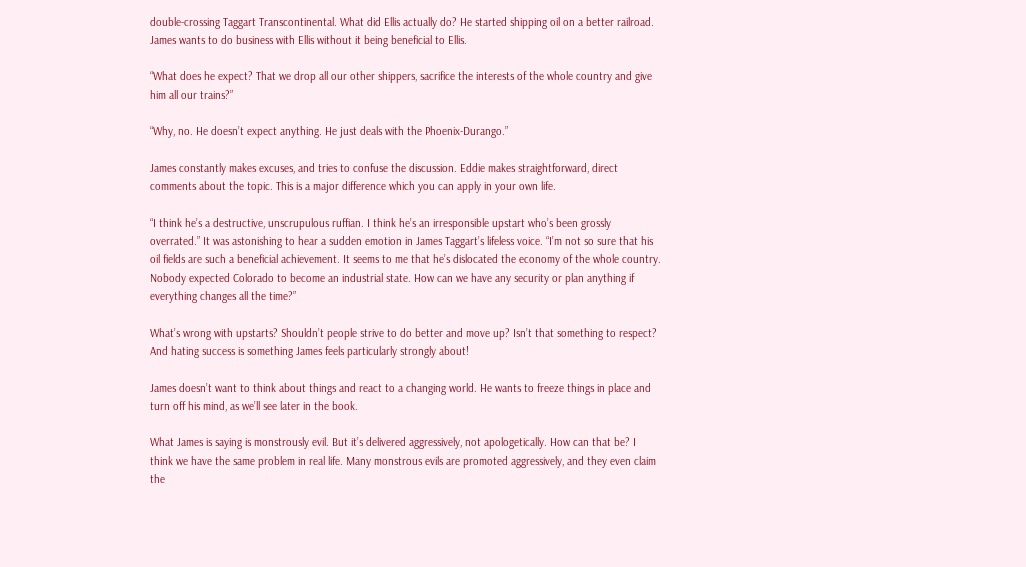double-crossing Taggart Transcontinental. What did Ellis actually do? He started shipping oil on a better railroad. James wants to do business with Ellis without it being beneficial to Ellis.

“What does he expect? That we drop all our other shippers, sacrifice the interests of the whole country and give him all our trains?”

“Why, no. He doesn’t expect anything. He just deals with the Phoenix-Durango.”

James constantly makes excuses, and tries to confuse the discussion. Eddie makes straightforward, direct comments about the topic. This is a major difference which you can apply in your own life.

“I think he’s a destructive, unscrupulous ruffian. I think he’s an irresponsible upstart who’s been grossly overrated.” It was astonishing to hear a sudden emotion in James Taggart’s lifeless voice. “I’m not so sure that his oil fields are such a beneficial achievement. It seems to me that he’s dislocated the economy of the whole country. Nobody expected Colorado to become an industrial state. How can we have any security or plan anything if everything changes all the time?”

What’s wrong with upstarts? Shouldn’t people strive to do better and move up? Isn’t that something to respect? And hating success is something James feels particularly strongly about!

James doesn’t want to think about things and react to a changing world. He wants to freeze things in place and turn off his mind, as we’ll see later in the book.

What James is saying is monstrously evil. But it’s delivered aggressively, not apologetically. How can that be? I think we have the same problem in real life. Many monstrous evils are promoted aggressively, and they even claim the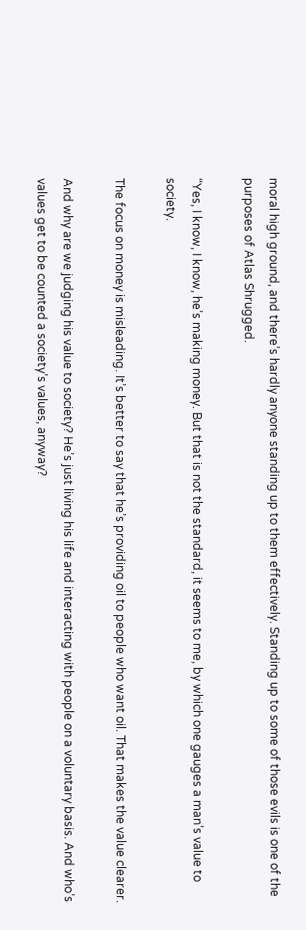moral high ground, and there’s hardly anyone standing up to them effectively. Standing up to some of those evils is one of the purposes of Atlas Shrugged.

“Yes, I know, I know, he’s making money. But that is not the standard, it seems to me, by which one gauges a man’s value to society.

The focus on money is misleading. It’s better to say that he’s providing oil to people who want oil. That makes the value clearer.

And why are we judging his value to society? He’s just living his life and interacting with people on a voluntary basis. And who’s values get to be counted a society’s values, anyway?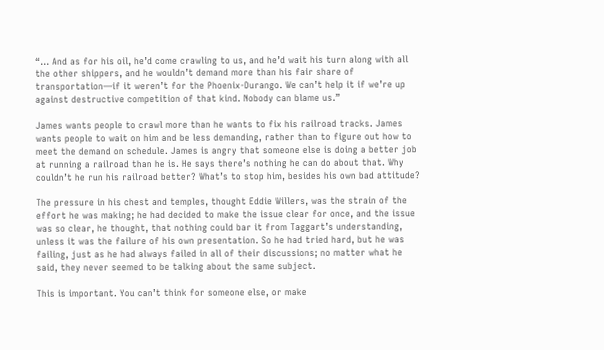“… And as for his oil, he’d come crawling to us, and he’d wait his turn along with all the other shippers, and he wouldn’t demand more than his fair share of transportation—if it weren’t for the Phoenix-Durango. We can’t help it if we’re up against destructive competition of that kind. Nobody can blame us.”

James wants people to crawl more than he wants to fix his railroad tracks. James wants people to wait on him and be less demanding, rather than to figure out how to meet the demand on schedule. James is angry that someone else is doing a better job at running a railroad than he is. He says there’s nothing he can do about that. Why couldn’t he run his railroad better? What’s to stop him, besides his own bad attitude?

The pressure in his chest and temples, thought Eddie Willers, was the strain of the effort he was making; he had decided to make the issue clear for once, and the issue was so clear, he thought, that nothing could bar it from Taggart’s understanding, unless it was the failure of his own presentation. So he had tried hard, but he was failing, just as he had always failed in all of their discussions; no matter what he said, they never seemed to be talking about the same subject.

This is important. You can’t think for someone else, or make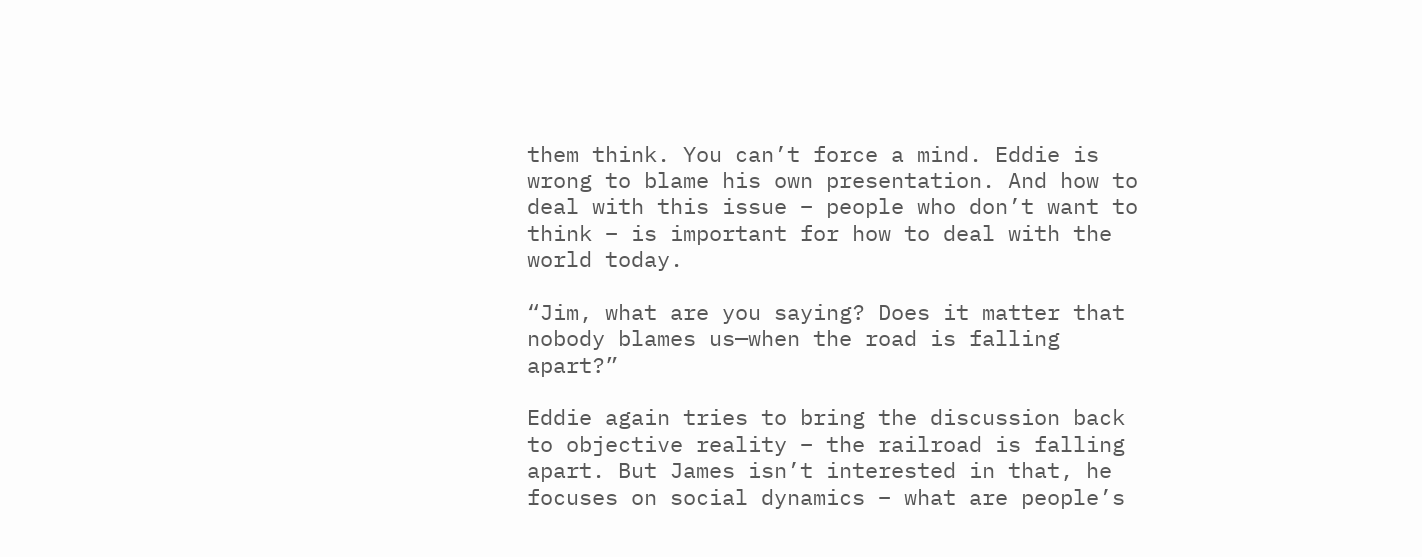them think. You can’t force a mind. Eddie is wrong to blame his own presentation. And how to deal with this issue – people who don’t want to think – is important for how to deal with the world today.

“Jim, what are you saying? Does it matter that nobody blames us—when the road is falling apart?”

Eddie again tries to bring the discussion back to objective reality – the railroad is falling apart. But James isn’t interested in that, he focuses on social dynamics – what are people’s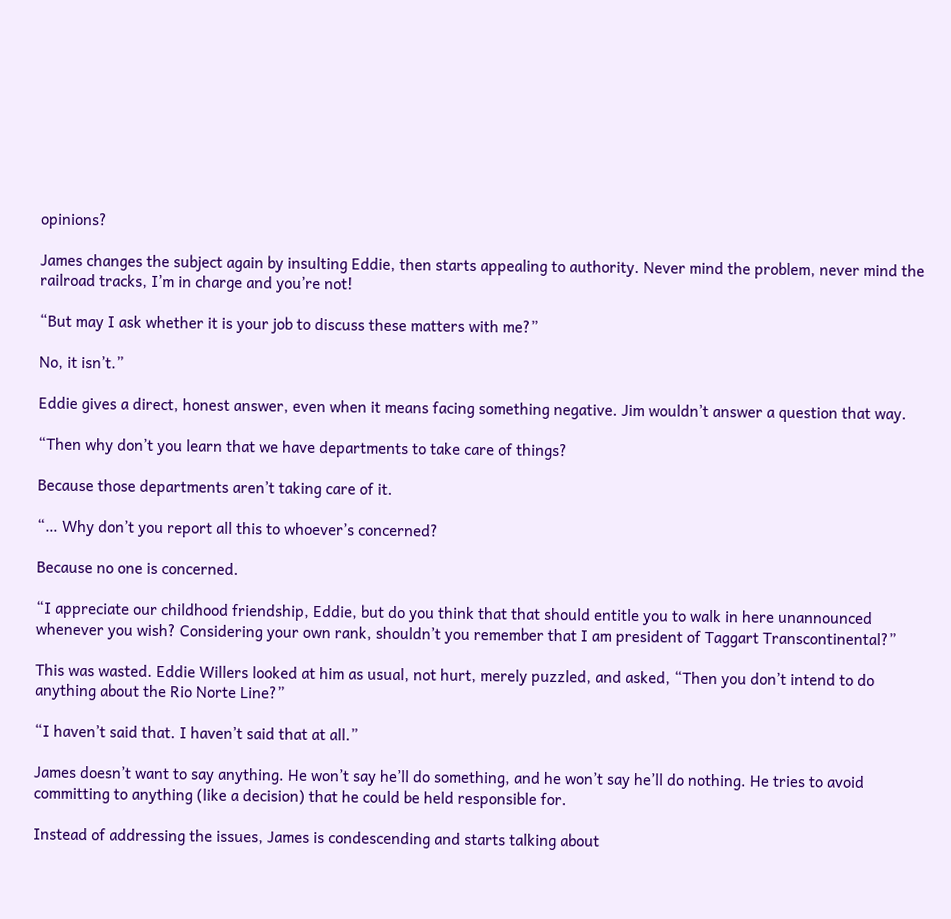opinions?

James changes the subject again by insulting Eddie, then starts appealing to authority. Never mind the problem, never mind the railroad tracks, I’m in charge and you’re not!

“But may I ask whether it is your job to discuss these matters with me?”

No, it isn’t.”

Eddie gives a direct, honest answer, even when it means facing something negative. Jim wouldn’t answer a question that way.

“Then why don’t you learn that we have departments to take care of things?

Because those departments aren’t taking care of it.

“… Why don’t you report all this to whoever’s concerned?

Because no one is concerned.

“I appreciate our childhood friendship, Eddie, but do you think that that should entitle you to walk in here unannounced whenever you wish? Considering your own rank, shouldn’t you remember that I am president of Taggart Transcontinental?”

This was wasted. Eddie Willers looked at him as usual, not hurt, merely puzzled, and asked, “Then you don’t intend to do anything about the Rio Norte Line?”

“I haven’t said that. I haven’t said that at all.”

James doesn’t want to say anything. He won’t say he’ll do something, and he won’t say he’ll do nothing. He tries to avoid committing to anything (like a decision) that he could be held responsible for.

Instead of addressing the issues, James is condescending and starts talking about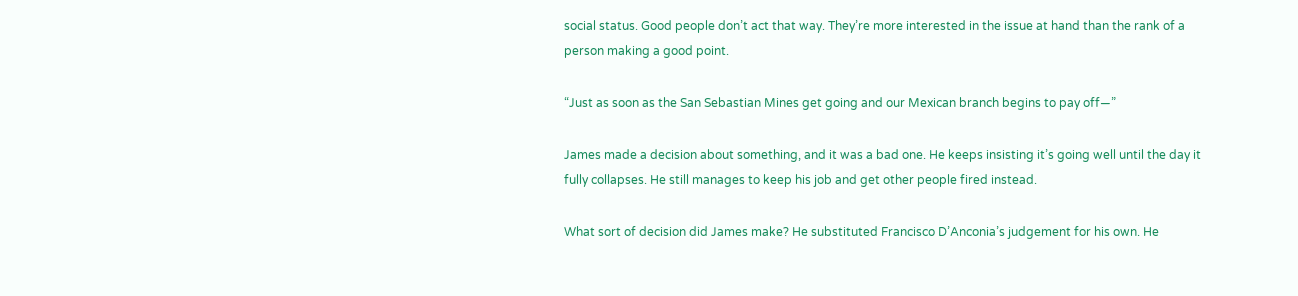social status. Good people don’t act that way. They’re more interested in the issue at hand than the rank of a person making a good point.

“Just as soon as the San Sebastian Mines get going and our Mexican branch begins to pay off—”

James made a decision about something, and it was a bad one. He keeps insisting it’s going well until the day it fully collapses. He still manages to keep his job and get other people fired instead.

What sort of decision did James make? He substituted Francisco D’Anconia’s judgement for his own. He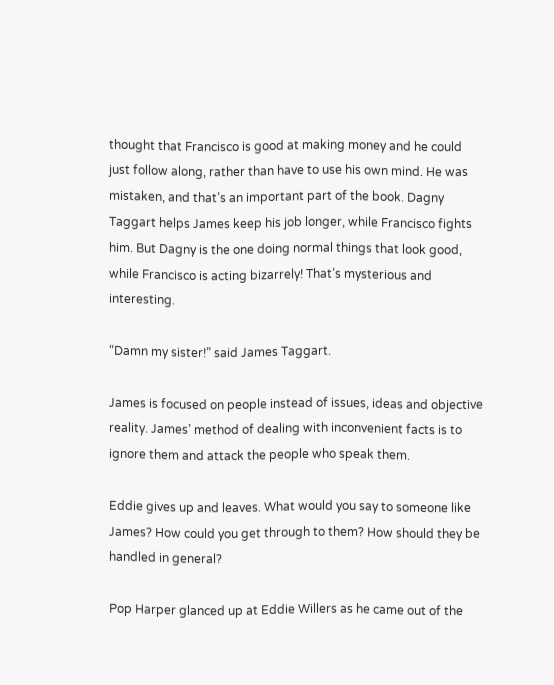thought that Francisco is good at making money and he could just follow along, rather than have to use his own mind. He was mistaken, and that’s an important part of the book. Dagny Taggart helps James keep his job longer, while Francisco fights him. But Dagny is the one doing normal things that look good, while Francisco is acting bizarrely! That’s mysterious and interesting.

“Damn my sister!” said James Taggart.

James is focused on people instead of issues, ideas and objective reality. James’ method of dealing with inconvenient facts is to ignore them and attack the people who speak them.

Eddie gives up and leaves. What would you say to someone like James? How could you get through to them? How should they be handled in general?

Pop Harper glanced up at Eddie Willers as he came out of the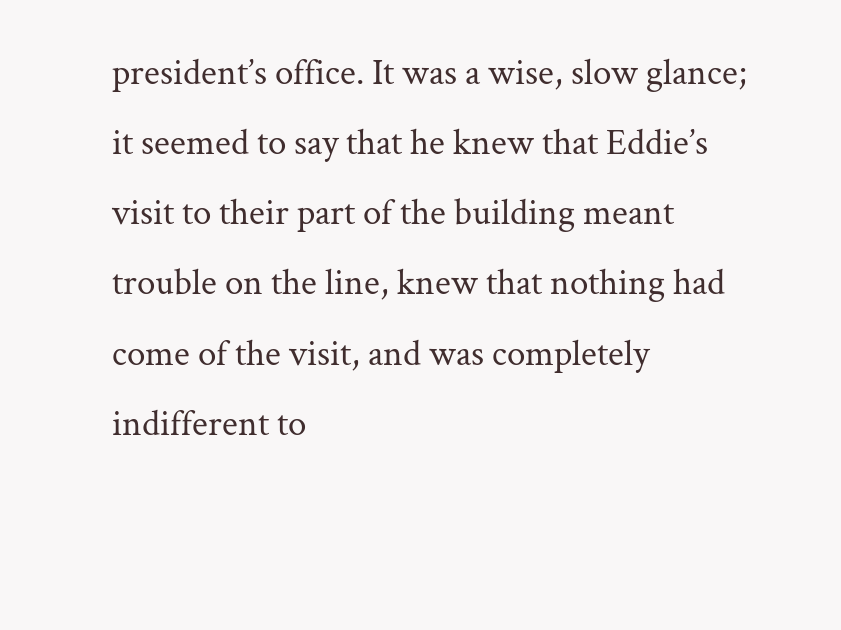president’s office. It was a wise, slow glance; it seemed to say that he knew that Eddie’s visit to their part of the building meant trouble on the line, knew that nothing had come of the visit, and was completely indifferent to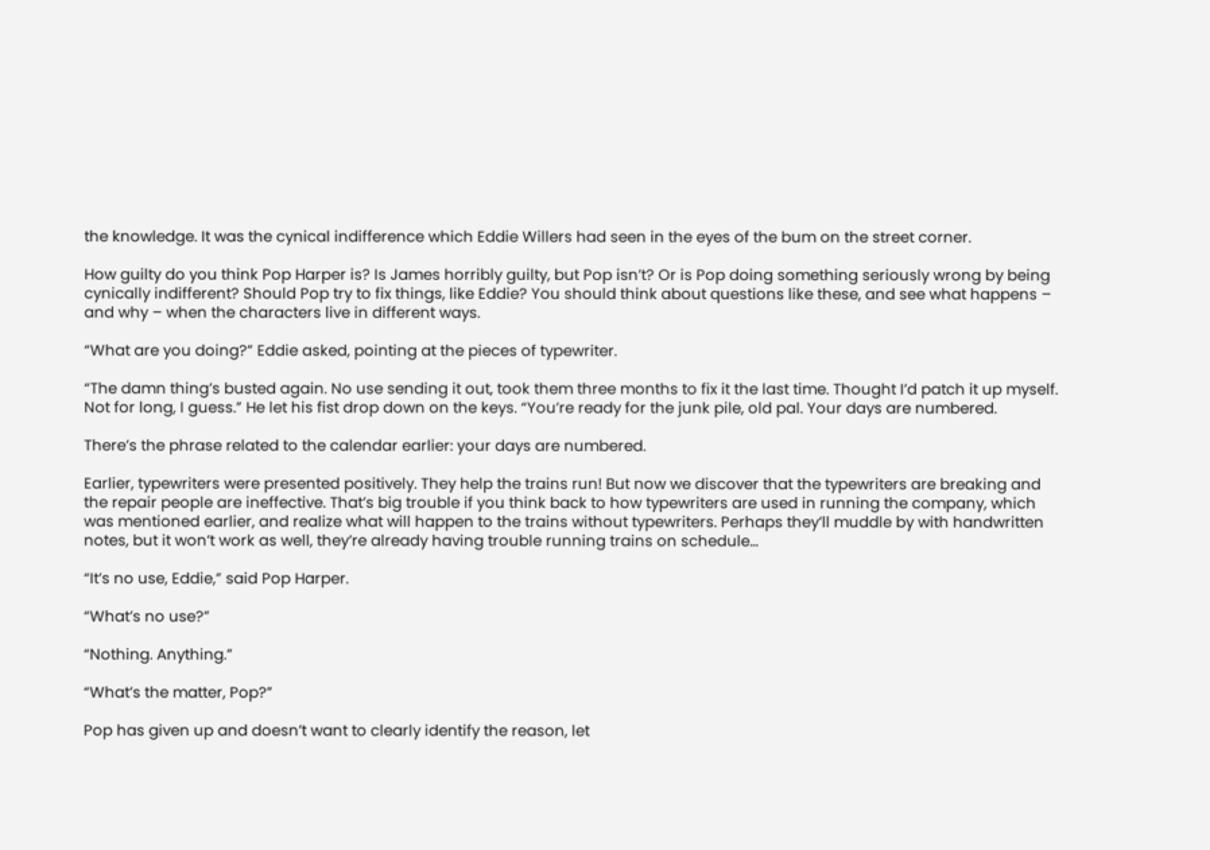the knowledge. It was the cynical indifference which Eddie Willers had seen in the eyes of the bum on the street corner.

How guilty do you think Pop Harper is? Is James horribly guilty, but Pop isn’t? Or is Pop doing something seriously wrong by being cynically indifferent? Should Pop try to fix things, like Eddie? You should think about questions like these, and see what happens – and why – when the characters live in different ways.

“What are you doing?” Eddie asked, pointing at the pieces of typewriter.

“The damn thing’s busted again. No use sending it out, took them three months to fix it the last time. Thought I’d patch it up myself. Not for long, I guess.” He let his fist drop down on the keys. “You’re ready for the junk pile, old pal. Your days are numbered.

There’s the phrase related to the calendar earlier: your days are numbered.

Earlier, typewriters were presented positively. They help the trains run! But now we discover that the typewriters are breaking and the repair people are ineffective. That’s big trouble if you think back to how typewriters are used in running the company, which was mentioned earlier, and realize what will happen to the trains without typewriters. Perhaps they’ll muddle by with handwritten notes, but it won’t work as well, they’re already having trouble running trains on schedule…

“It’s no use, Eddie,” said Pop Harper.

“What’s no use?”

“Nothing. Anything.”

“What’s the matter, Pop?”

Pop has given up and doesn’t want to clearly identify the reason, let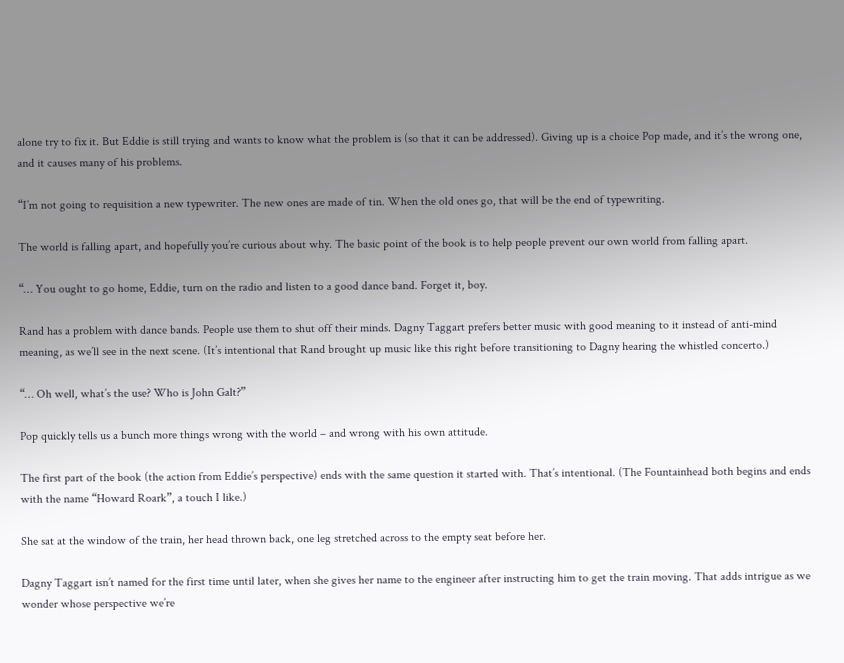alone try to fix it. But Eddie is still trying and wants to know what the problem is (so that it can be addressed). Giving up is a choice Pop made, and it’s the wrong one, and it causes many of his problems.

“I’m not going to requisition a new typewriter. The new ones are made of tin. When the old ones go, that will be the end of typewriting.

The world is falling apart, and hopefully you’re curious about why. The basic point of the book is to help people prevent our own world from falling apart.

“… You ought to go home, Eddie, turn on the radio and listen to a good dance band. Forget it, boy.

Rand has a problem with dance bands. People use them to shut off their minds. Dagny Taggart prefers better music with good meaning to it instead of anti-mind meaning, as we’ll see in the next scene. (It’s intentional that Rand brought up music like this right before transitioning to Dagny hearing the whistled concerto.)

“… Oh well, what’s the use? Who is John Galt?”

Pop quickly tells us a bunch more things wrong with the world – and wrong with his own attitude.

The first part of the book (the action from Eddie’s perspective) ends with the same question it started with. That’s intentional. (The Fountainhead both begins and ends with the name “Howard Roark”, a touch I like.)

She sat at the window of the train, her head thrown back, one leg stretched across to the empty seat before her.

Dagny Taggart isn’t named for the first time until later, when she gives her name to the engineer after instructing him to get the train moving. That adds intrigue as we wonder whose perspective we’re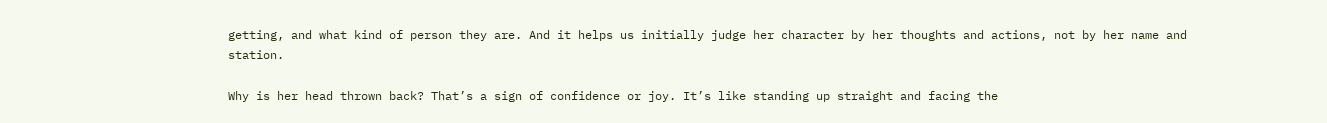getting, and what kind of person they are. And it helps us initially judge her character by her thoughts and actions, not by her name and station.

Why is her head thrown back? That’s a sign of confidence or joy. It’s like standing up straight and facing the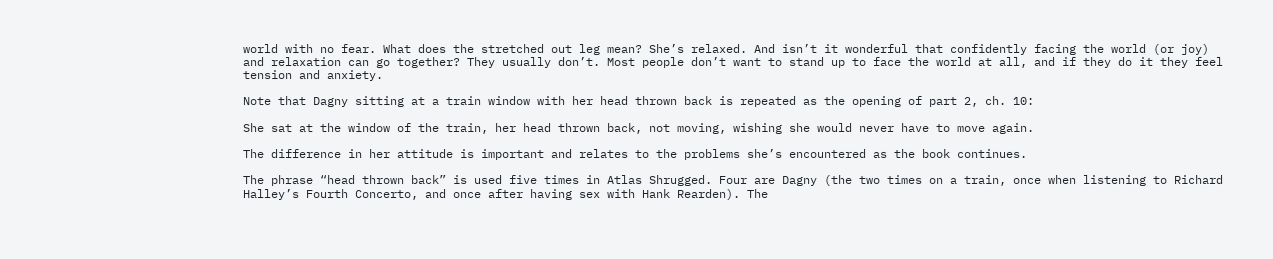world with no fear. What does the stretched out leg mean? She’s relaxed. And isn’t it wonderful that confidently facing the world (or joy) and relaxation can go together? They usually don’t. Most people don’t want to stand up to face the world at all, and if they do it they feel tension and anxiety.

Note that Dagny sitting at a train window with her head thrown back is repeated as the opening of part 2, ch. 10:

She sat at the window of the train, her head thrown back, not moving, wishing she would never have to move again.

The difference in her attitude is important and relates to the problems she’s encountered as the book continues.

The phrase “head thrown back” is used five times in Atlas Shrugged. Four are Dagny (the two times on a train, once when listening to Richard Halley’s Fourth Concerto, and once after having sex with Hank Rearden). The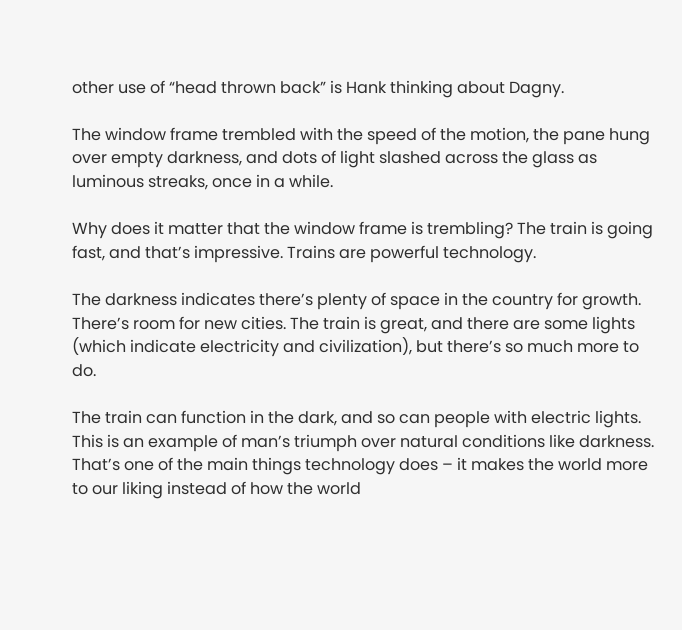other use of “head thrown back” is Hank thinking about Dagny.

The window frame trembled with the speed of the motion, the pane hung over empty darkness, and dots of light slashed across the glass as luminous streaks, once in a while.

Why does it matter that the window frame is trembling? The train is going fast, and that’s impressive. Trains are powerful technology.

The darkness indicates there’s plenty of space in the country for growth. There’s room for new cities. The train is great, and there are some lights (which indicate electricity and civilization), but there’s so much more to do.

The train can function in the dark, and so can people with electric lights. This is an example of man’s triumph over natural conditions like darkness. That’s one of the main things technology does – it makes the world more to our liking instead of how the world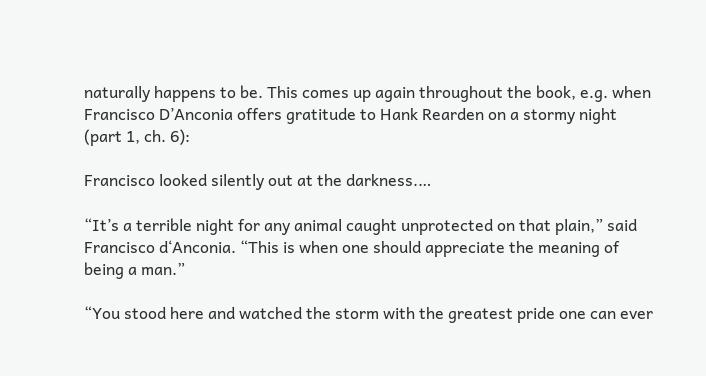naturally happens to be. This comes up again throughout the book, e.g. when Francisco D’Anconia offers gratitude to Hank Rearden on a stormy night (part 1, ch. 6):

Francisco looked silently out at the darkness.…

“It’s a terrible night for any animal caught unprotected on that plain,” said Francisco d‘Anconia. “This is when one should appreciate the meaning of being a man.”

“You stood here and watched the storm with the greatest pride one can ever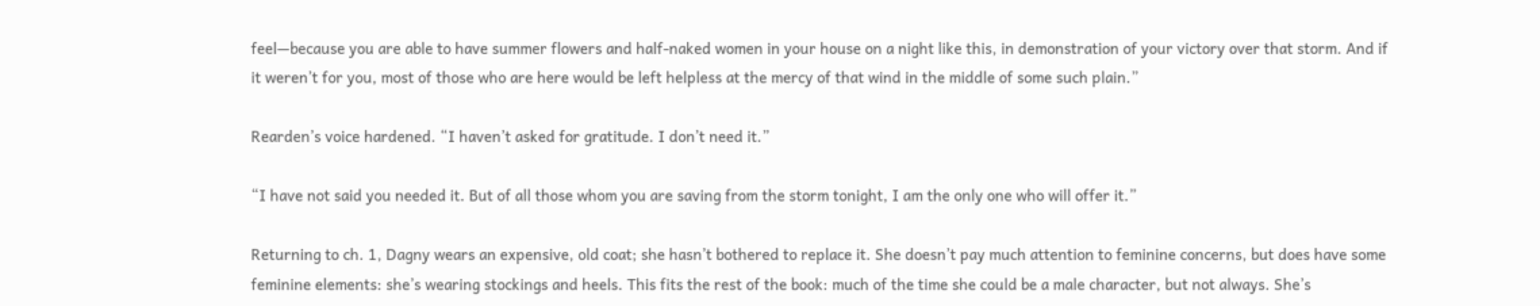feel—because you are able to have summer flowers and half-naked women in your house on a night like this, in demonstration of your victory over that storm. And if it weren’t for you, most of those who are here would be left helpless at the mercy of that wind in the middle of some such plain.”

Rearden’s voice hardened. “I haven’t asked for gratitude. I don’t need it.”

“I have not said you needed it. But of all those whom you are saving from the storm tonight, I am the only one who will offer it.”

Returning to ch. 1, Dagny wears an expensive, old coat; she hasn’t bothered to replace it. She doesn’t pay much attention to feminine concerns, but does have some feminine elements: she’s wearing stockings and heels. This fits the rest of the book: much of the time she could be a male character, but not always. She’s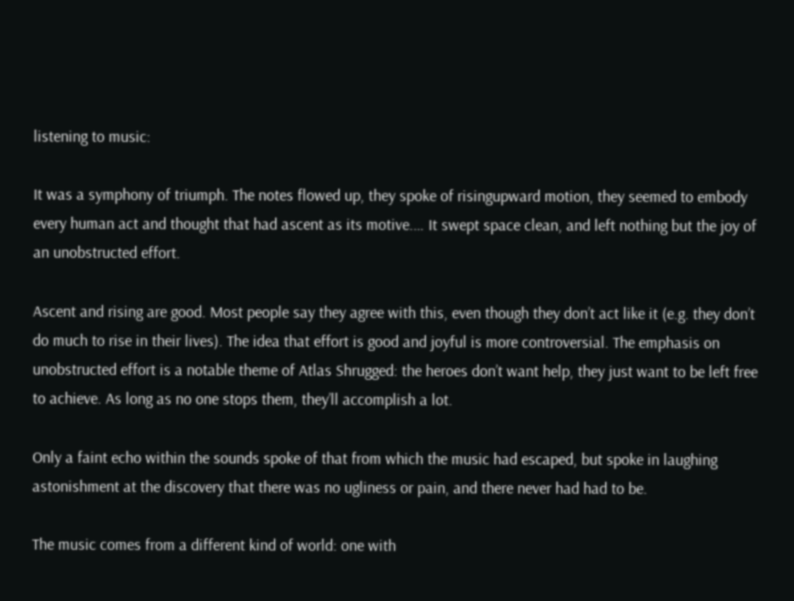listening to music:

It was a symphony of triumph. The notes flowed up, they spoke of risingupward motion, they seemed to embody every human act and thought that had ascent as its motive.… It swept space clean, and left nothing but the joy of an unobstructed effort.

Ascent and rising are good. Most people say they agree with this, even though they don’t act like it (e.g. they don’t do much to rise in their lives). The idea that effort is good and joyful is more controversial. The emphasis on unobstructed effort is a notable theme of Atlas Shrugged: the heroes don’t want help, they just want to be left free to achieve. As long as no one stops them, they’ll accomplish a lot.

Only a faint echo within the sounds spoke of that from which the music had escaped, but spoke in laughing astonishment at the discovery that there was no ugliness or pain, and there never had had to be.

The music comes from a different kind of world: one with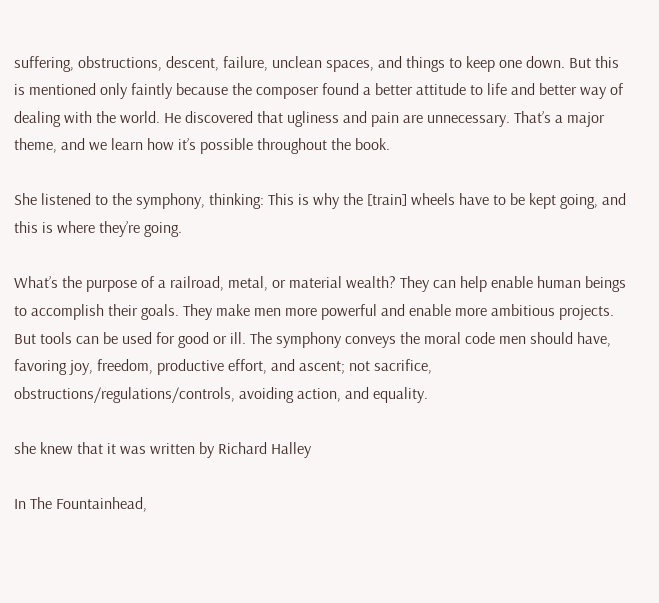suffering, obstructions, descent, failure, unclean spaces, and things to keep one down. But this is mentioned only faintly because the composer found a better attitude to life and better way of dealing with the world. He discovered that ugliness and pain are unnecessary. That’s a major theme, and we learn how it’s possible throughout the book.

She listened to the symphony, thinking: This is why the [train] wheels have to be kept going, and this is where they’re going.

What’s the purpose of a railroad, metal, or material wealth? They can help enable human beings to accomplish their goals. They make men more powerful and enable more ambitious projects. But tools can be used for good or ill. The symphony conveys the moral code men should have, favoring joy, freedom, productive effort, and ascent; not sacrifice, obstructions/regulations/controls, avoiding action, and equality.

she knew that it was written by Richard Halley

In The Fountainhead,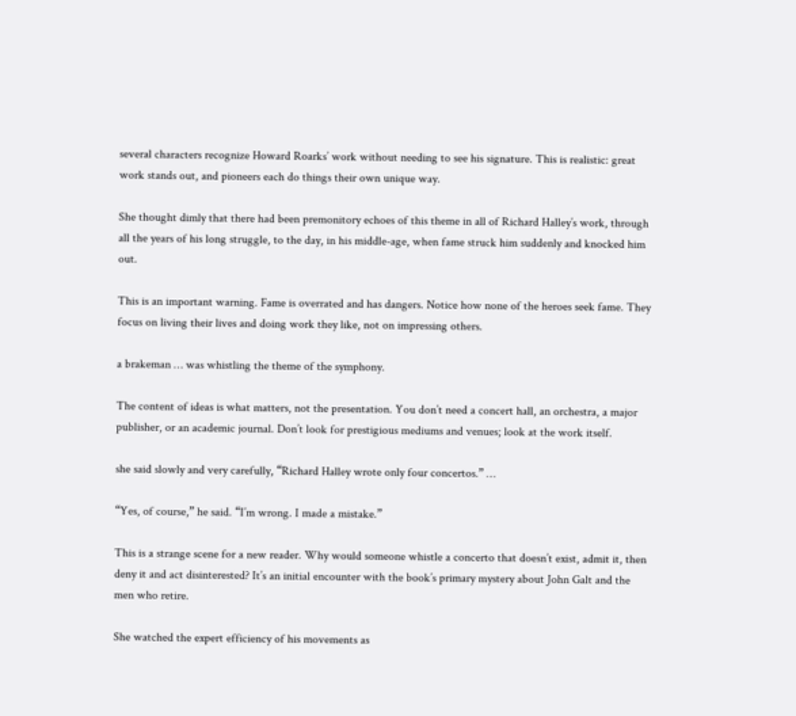several characters recognize Howard Roarks’ work without needing to see his signature. This is realistic: great work stands out, and pioneers each do things their own unique way.

She thought dimly that there had been premonitory echoes of this theme in all of Richard Halley’s work, through all the years of his long struggle, to the day, in his middle-age, when fame struck him suddenly and knocked him out.

This is an important warning. Fame is overrated and has dangers. Notice how none of the heroes seek fame. They focus on living their lives and doing work they like, not on impressing others.

a brakeman … was whistling the theme of the symphony.

The content of ideas is what matters, not the presentation. You don’t need a concert hall, an orchestra, a major publisher, or an academic journal. Don’t look for prestigious mediums and venues; look at the work itself.

she said slowly and very carefully, “Richard Halley wrote only four concertos.” …

“Yes, of course,” he said. “I’m wrong. I made a mistake.”

This is a strange scene for a new reader. Why would someone whistle a concerto that doesn’t exist, admit it, then deny it and act disinterested? It’s an initial encounter with the book’s primary mystery about John Galt and the men who retire.

She watched the expert efficiency of his movements as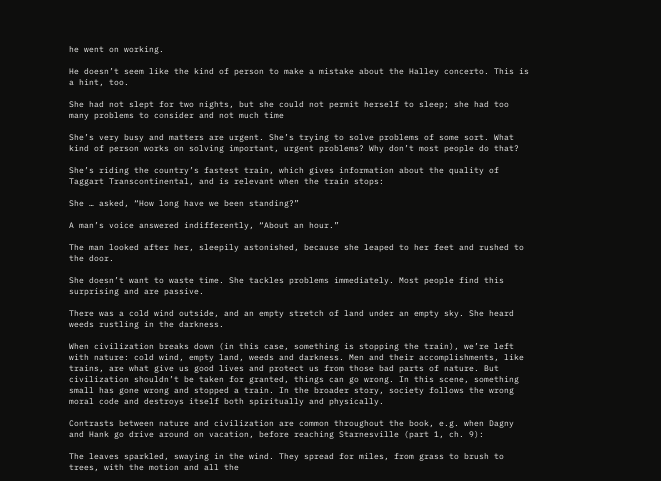he went on working.

He doesn’t seem like the kind of person to make a mistake about the Halley concerto. This is a hint, too.

She had not slept for two nights, but she could not permit herself to sleep; she had too many problems to consider and not much time

She’s very busy and matters are urgent. She’s trying to solve problems of some sort. What kind of person works on solving important, urgent problems? Why don’t most people do that?

She’s riding the country’s fastest train, which gives information about the quality of Taggart Transcontinental, and is relevant when the train stops:

She … asked, “How long have we been standing?”

A man’s voice answered indifferently, “About an hour.”

The man looked after her, sleepily astonished, because she leaped to her feet and rushed to the door.

She doesn’t want to waste time. She tackles problems immediately. Most people find this surprising and are passive.

There was a cold wind outside, and an empty stretch of land under an empty sky. She heard weeds rustling in the darkness.

When civilization breaks down (in this case, something is stopping the train), we’re left with nature: cold wind, empty land, weeds and darkness. Men and their accomplishments, like trains, are what give us good lives and protect us from those bad parts of nature. But civilization shouldn’t be taken for granted, things can go wrong. In this scene, something small has gone wrong and stopped a train. In the broader story, society follows the wrong moral code and destroys itself both spiritually and physically.

Contrasts between nature and civilization are common throughout the book, e.g. when Dagny and Hank go drive around on vacation, before reaching Starnesville (part 1, ch. 9):

The leaves sparkled, swaying in the wind. They spread for miles, from grass to brush to trees, with the motion and all the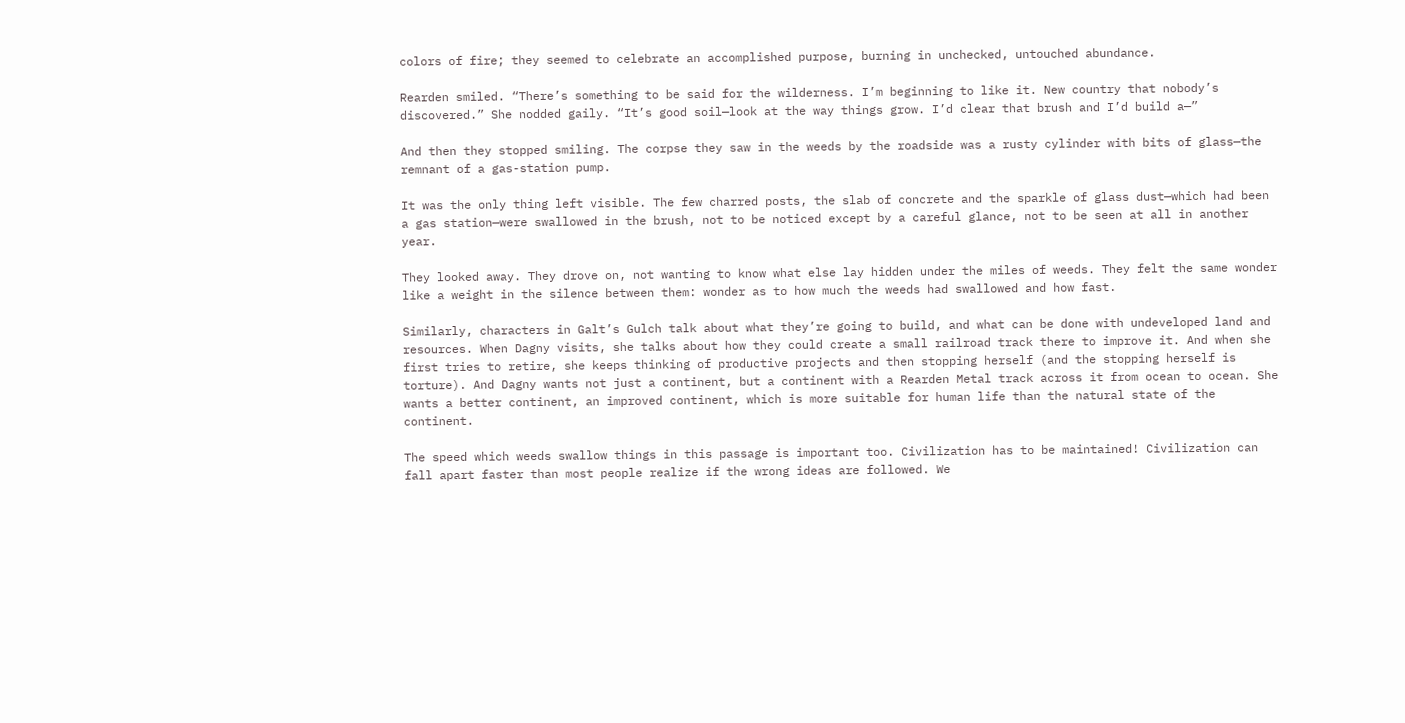colors of fire; they seemed to celebrate an accomplished purpose, burning in unchecked, untouched abundance.

Rearden smiled. “There’s something to be said for the wilderness. I’m beginning to like it. New country that nobody’s discovered.” She nodded gaily. “It’s good soil—look at the way things grow. I’d clear that brush and I’d build a—”

And then they stopped smiling. The corpse they saw in the weeds by the roadside was a rusty cylinder with bits of glass—the remnant of a gas-station pump.

It was the only thing left visible. The few charred posts, the slab of concrete and the sparkle of glass dust—which had been a gas station—were swallowed in the brush, not to be noticed except by a careful glance, not to be seen at all in another year.

They looked away. They drove on, not wanting to know what else lay hidden under the miles of weeds. They felt the same wonder like a weight in the silence between them: wonder as to how much the weeds had swallowed and how fast.

Similarly, characters in Galt’s Gulch talk about what they’re going to build, and what can be done with undeveloped land and resources. When Dagny visits, she talks about how they could create a small railroad track there to improve it. And when she first tries to retire, she keeps thinking of productive projects and then stopping herself (and the stopping herself is torture). And Dagny wants not just a continent, but a continent with a Rearden Metal track across it from ocean to ocean. She wants a better continent, an improved continent, which is more suitable for human life than the natural state of the continent.

The speed which weeds swallow things in this passage is important too. Civilization has to be maintained! Civilization can fall apart faster than most people realize if the wrong ideas are followed. We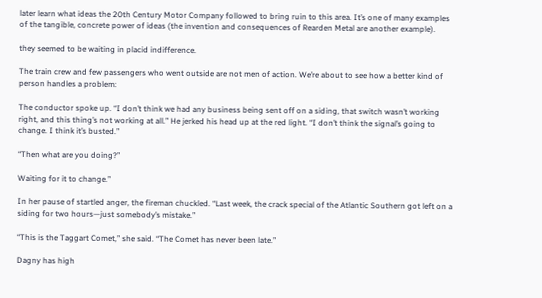later learn what ideas the 20th Century Motor Company followed to bring ruin to this area. It’s one of many examples of the tangible, concrete power of ideas (the invention and consequences of Rearden Metal are another example).

they seemed to be waiting in placid indifference.

The train crew and few passengers who went outside are not men of action. We’re about to see how a better kind of person handles a problem:

The conductor spoke up. “I don’t think we had any business being sent off on a siding, that switch wasn’t working right, and this thing’s not working at all.” He jerked his head up at the red light. “I don’t think the signal’s going to change. I think it’s busted.”

“Then what are you doing?”

Waiting for it to change.”

In her pause of startled anger, the fireman chuckled. “Last week, the crack special of the Atlantic Southern got left on a siding for two hours—just somebody’s mistake.”

“This is the Taggart Comet,” she said. “The Comet has never been late.”

Dagny has high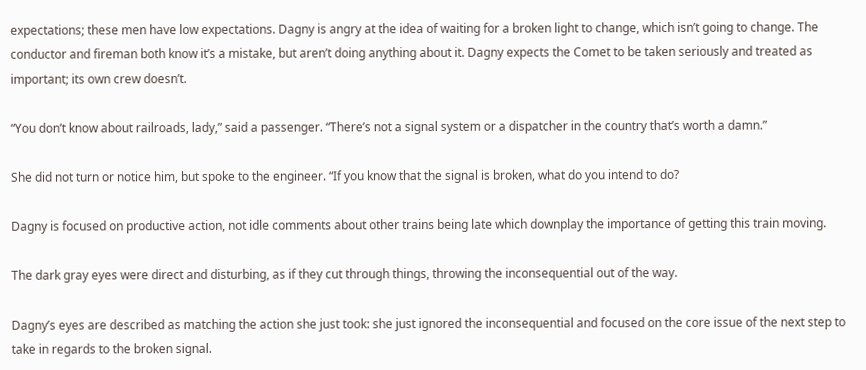expectations; these men have low expectations. Dagny is angry at the idea of waiting for a broken light to change, which isn’t going to change. The conductor and fireman both know it’s a mistake, but aren’t doing anything about it. Dagny expects the Comet to be taken seriously and treated as important; its own crew doesn’t.

“You don’t know about railroads, lady,” said a passenger. “There’s not a signal system or a dispatcher in the country that’s worth a damn.”

She did not turn or notice him, but spoke to the engineer. “If you know that the signal is broken, what do you intend to do?

Dagny is focused on productive action, not idle comments about other trains being late which downplay the importance of getting this train moving.

The dark gray eyes were direct and disturbing, as if they cut through things, throwing the inconsequential out of the way.

Dagny’s eyes are described as matching the action she just took: she just ignored the inconsequential and focused on the core issue of the next step to take in regards to the broken signal.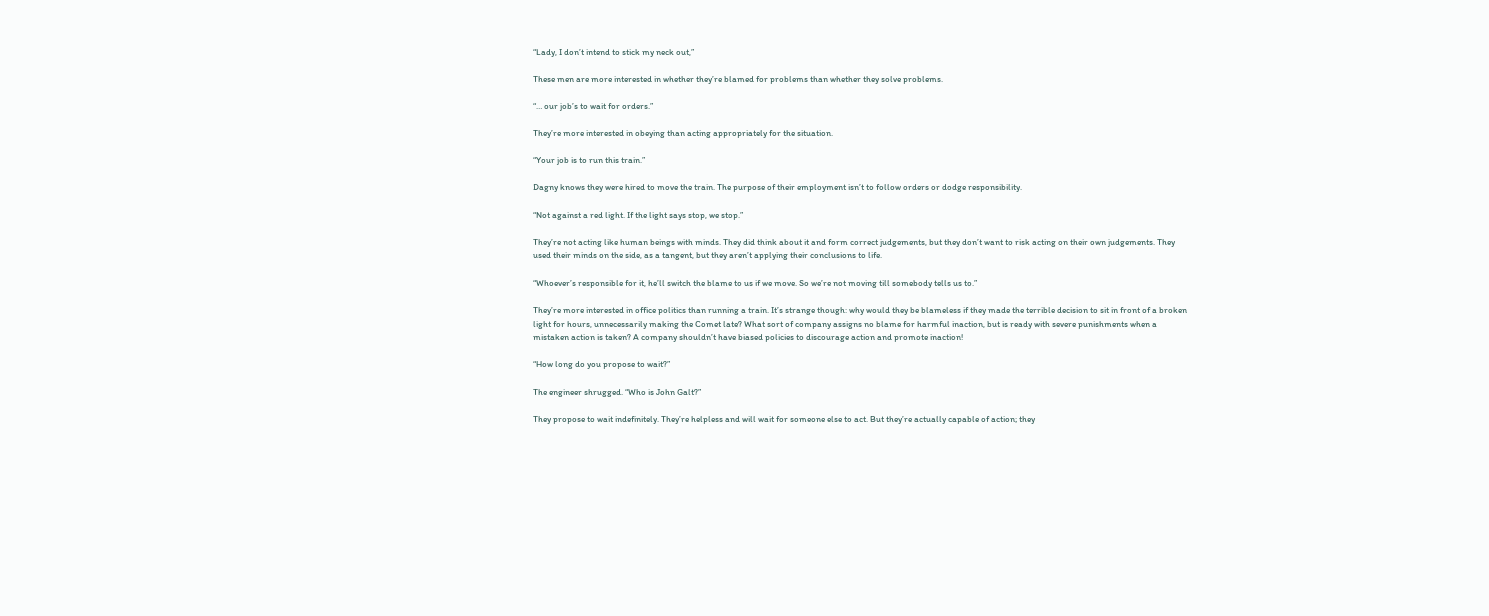“Lady, I don’t intend to stick my neck out,”

These men are more interested in whether they’re blamed for problems than whether they solve problems.

“… our job’s to wait for orders.”

They’re more interested in obeying than acting appropriately for the situation.

“Your job is to run this train.”

Dagny knows they were hired to move the train. The purpose of their employment isn’t to follow orders or dodge responsibility.

“Not against a red light. If the light says stop, we stop.”

They’re not acting like human beings with minds. They did think about it and form correct judgements, but they don’t want to risk acting on their own judgements. They used their minds on the side, as a tangent, but they aren’t applying their conclusions to life.

“Whoever’s responsible for it, he’ll switch the blame to us if we move. So we’re not moving till somebody tells us to.”

They’re more interested in office politics than running a train. It’s strange though: why would they be blameless if they made the terrible decision to sit in front of a broken light for hours, unnecessarily making the Comet late? What sort of company assigns no blame for harmful inaction, but is ready with severe punishments when a mistaken action is taken? A company shouldn’t have biased policies to discourage action and promote inaction!

“How long do you propose to wait?”

The engineer shrugged. “Who is John Galt?”

They propose to wait indefinitely. They’re helpless and will wait for someone else to act. But they’re actually capable of action; they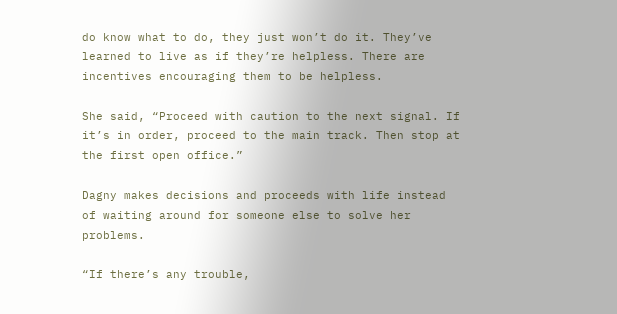do know what to do, they just won’t do it. They’ve learned to live as if they’re helpless. There are incentives encouraging them to be helpless.

She said, “Proceed with caution to the next signal. If it’s in order, proceed to the main track. Then stop at the first open office.”

Dagny makes decisions and proceeds with life instead of waiting around for someone else to solve her problems.

“If there’s any trouble,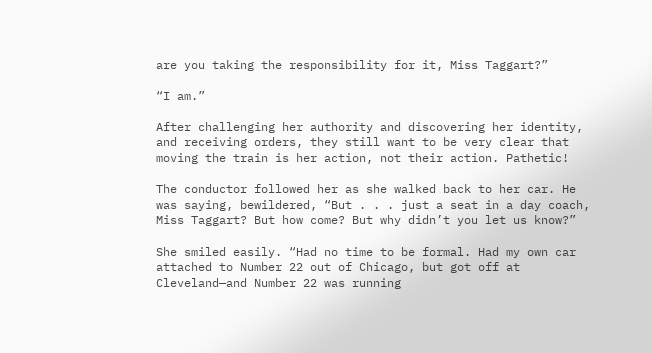are you taking the responsibility for it, Miss Taggart?”

“I am.”

After challenging her authority and discovering her identity, and receiving orders, they still want to be very clear that moving the train is her action, not their action. Pathetic!

The conductor followed her as she walked back to her car. He was saying, bewildered, “But . . . just a seat in a day coach, Miss Taggart? But how come? But why didn’t you let us know?”

She smiled easily. “Had no time to be formal. Had my own car attached to Number 22 out of Chicago, but got off at Cleveland—and Number 22 was running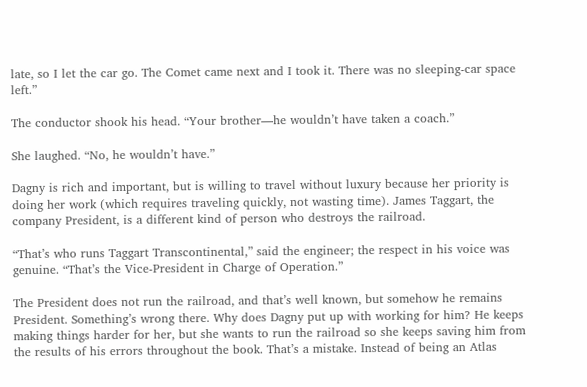late, so I let the car go. The Comet came next and I took it. There was no sleeping-car space left.”

The conductor shook his head. “Your brother—he wouldn’t have taken a coach.”

She laughed. “No, he wouldn’t have.”

Dagny is rich and important, but is willing to travel without luxury because her priority is doing her work (which requires traveling quickly, not wasting time). James Taggart, the company President, is a different kind of person who destroys the railroad.

“That’s who runs Taggart Transcontinental,” said the engineer; the respect in his voice was genuine. “That’s the Vice-President in Charge of Operation.”

The President does not run the railroad, and that’s well known, but somehow he remains President. Something’s wrong there. Why does Dagny put up with working for him? He keeps making things harder for her, but she wants to run the railroad so she keeps saving him from the results of his errors throughout the book. That’s a mistake. Instead of being an Atlas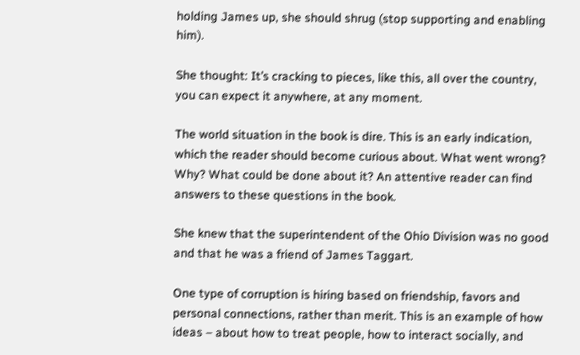holding James up, she should shrug (stop supporting and enabling him).

She thought: It’s cracking to pieces, like this, all over the country, you can expect it anywhere, at any moment.

The world situation in the book is dire. This is an early indication, which the reader should become curious about. What went wrong? Why? What could be done about it? An attentive reader can find answers to these questions in the book.

She knew that the superintendent of the Ohio Division was no good and that he was a friend of James Taggart.

One type of corruption is hiring based on friendship, favors and personal connections, rather than merit. This is an example of how ideas – about how to treat people, how to interact socially, and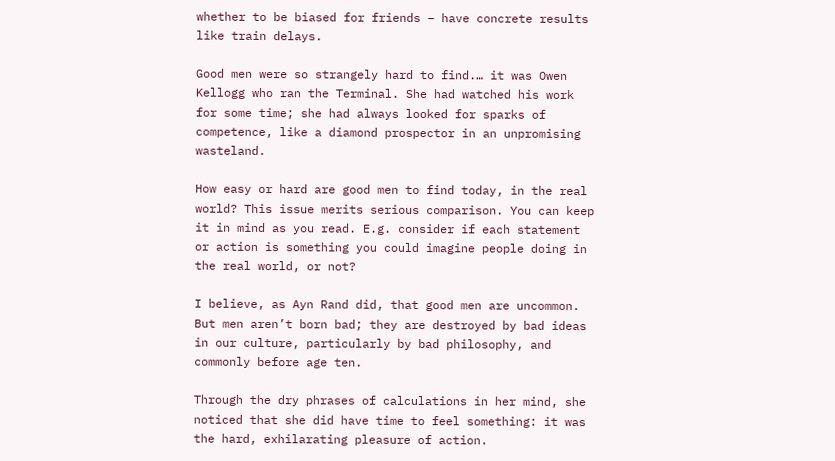whether to be biased for friends – have concrete results like train delays.

Good men were so strangely hard to find.… it was Owen Kellogg who ran the Terminal. She had watched his work for some time; she had always looked for sparks of competence, like a diamond prospector in an unpromising wasteland.

How easy or hard are good men to find today, in the real world? This issue merits serious comparison. You can keep it in mind as you read. E.g. consider if each statement or action is something you could imagine people doing in the real world, or not?

I believe, as Ayn Rand did, that good men are uncommon. But men aren’t born bad; they are destroyed by bad ideas in our culture, particularly by bad philosophy, and commonly before age ten.

Through the dry phrases of calculations in her mind, she noticed that she did have time to feel something: it was the hard, exhilarating pleasure of action.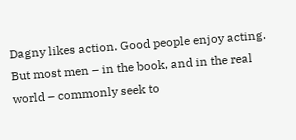Dagny likes action. Good people enjoy acting. But most men – in the book, and in the real world – commonly seek to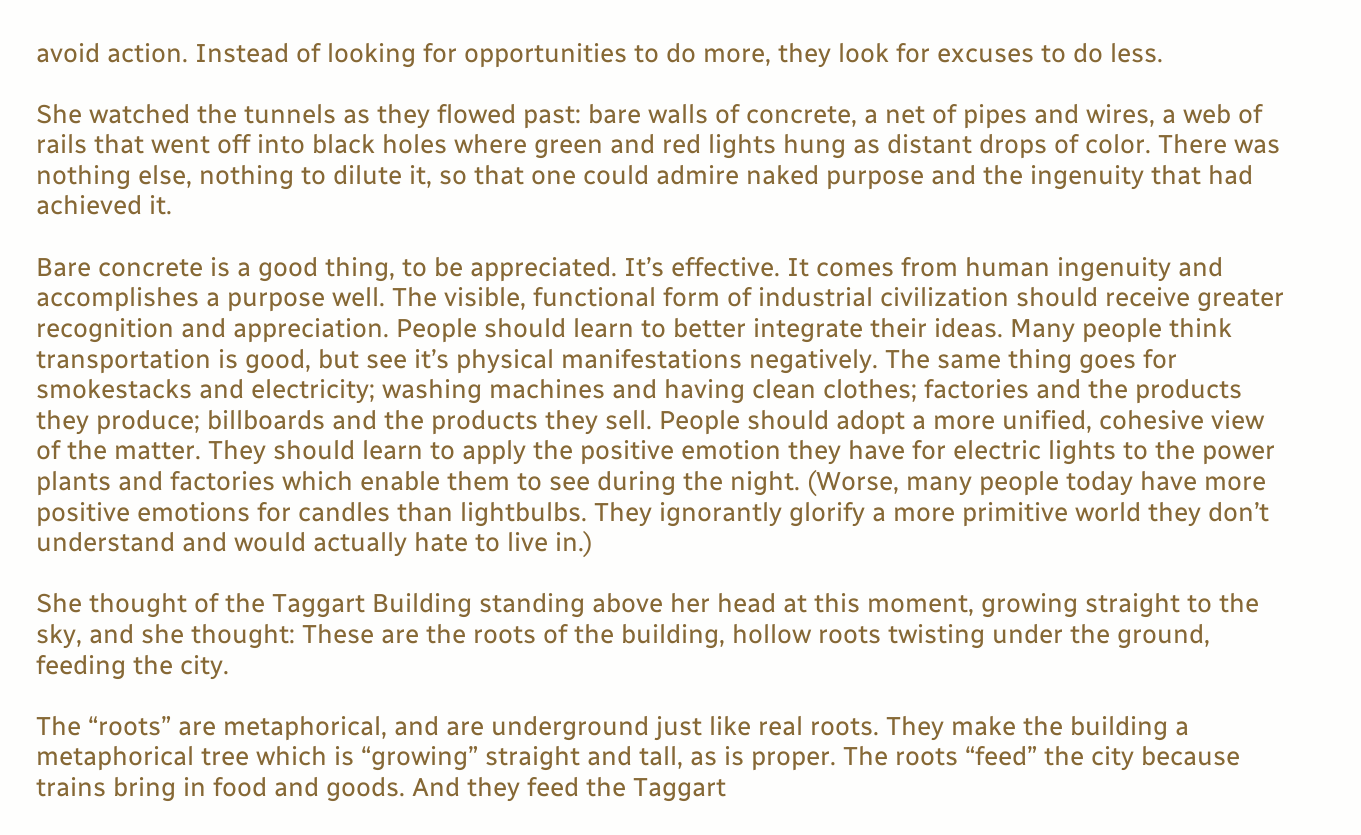avoid action. Instead of looking for opportunities to do more, they look for excuses to do less.

She watched the tunnels as they flowed past: bare walls of concrete, a net of pipes and wires, a web of rails that went off into black holes where green and red lights hung as distant drops of color. There was nothing else, nothing to dilute it, so that one could admire naked purpose and the ingenuity that had achieved it.

Bare concrete is a good thing, to be appreciated. It’s effective. It comes from human ingenuity and accomplishes a purpose well. The visible, functional form of industrial civilization should receive greater recognition and appreciation. People should learn to better integrate their ideas. Many people think transportation is good, but see it’s physical manifestations negatively. The same thing goes for smokestacks and electricity; washing machines and having clean clothes; factories and the products they produce; billboards and the products they sell. People should adopt a more unified, cohesive view of the matter. They should learn to apply the positive emotion they have for electric lights to the power plants and factories which enable them to see during the night. (Worse, many people today have more positive emotions for candles than lightbulbs. They ignorantly glorify a more primitive world they don’t understand and would actually hate to live in.)

She thought of the Taggart Building standing above her head at this moment, growing straight to the sky, and she thought: These are the roots of the building, hollow roots twisting under the ground, feeding the city.

The “roots” are metaphorical, and are underground just like real roots. They make the building a metaphorical tree which is “growing” straight and tall, as is proper. The roots “feed” the city because trains bring in food and goods. And they feed the Taggart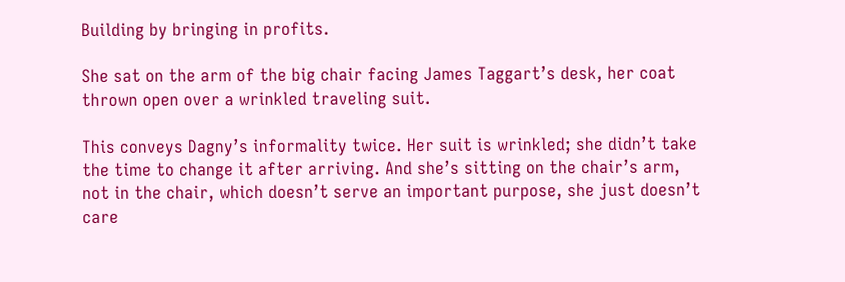Building by bringing in profits.

She sat on the arm of the big chair facing James Taggart’s desk, her coat thrown open over a wrinkled traveling suit.

This conveys Dagny’s informality twice. Her suit is wrinkled; she didn’t take the time to change it after arriving. And she’s sitting on the chair’s arm, not in the chair, which doesn’t serve an important purpose, she just doesn’t care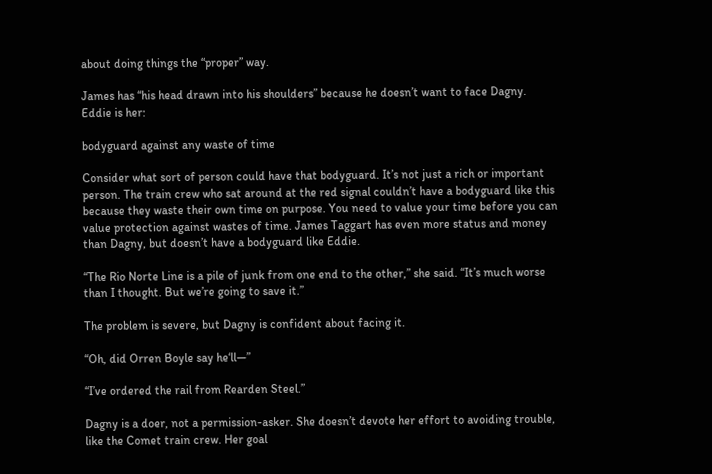about doing things the “proper” way.

James has “his head drawn into his shoulders” because he doesn’t want to face Dagny. Eddie is her:

bodyguard against any waste of time

Consider what sort of person could have that bodyguard. It’s not just a rich or important person. The train crew who sat around at the red signal couldn’t have a bodyguard like this because they waste their own time on purpose. You need to value your time before you can value protection against wastes of time. James Taggart has even more status and money than Dagny, but doesn’t have a bodyguard like Eddie.

“The Rio Norte Line is a pile of junk from one end to the other,” she said. “It’s much worse than I thought. But we’re going to save it.”

The problem is severe, but Dagny is confident about facing it.

“Oh, did Orren Boyle say he‘ll—”

“I’ve ordered the rail from Rearden Steel.”

Dagny is a doer, not a permission-asker. She doesn’t devote her effort to avoiding trouble, like the Comet train crew. Her goal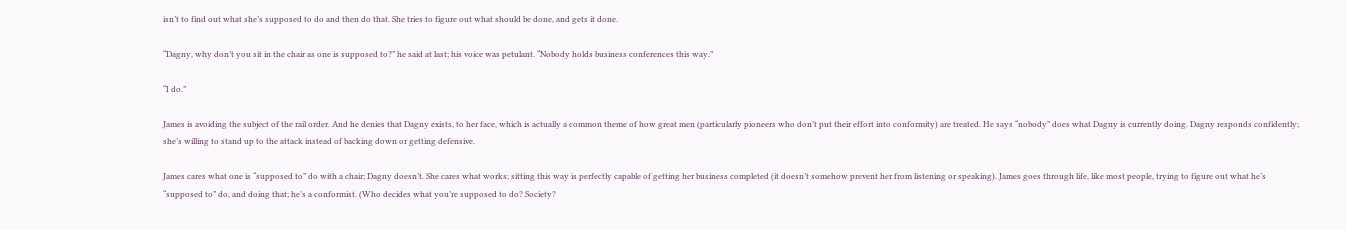isn’t to find out what she’s supposed to do and then do that. She tries to figure out what should be done, and gets it done.

“Dagny, why don’t you sit in the chair as one is supposed to?” he said at last; his voice was petulant. “Nobody holds business conferences this way.”

“I do.”

James is avoiding the subject of the rail order. And he denies that Dagny exists, to her face, which is actually a common theme of how great men (particularly pioneers who don’t put their effort into conformity) are treated. He says “nobody” does what Dagny is currently doing. Dagny responds confidently; she’s willing to stand up to the attack instead of backing down or getting defensive.

James cares what one is “supposed to” do with a chair; Dagny doesn’t. She cares what works; sitting this way is perfectly capable of getting her business completed (it doesn’t somehow prevent her from listening or speaking). James goes through life, like most people, trying to figure out what he’s “supposed to” do, and doing that; he’s a conformist. (Who decides what you’re supposed to do? Society?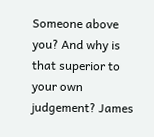Someone above you? And why is that superior to your own judgement? James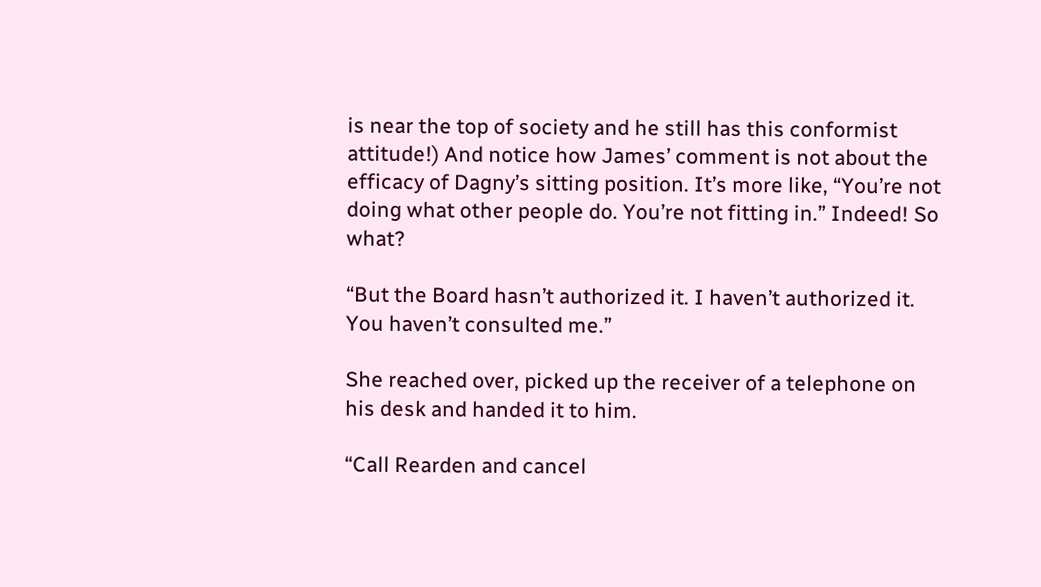is near the top of society and he still has this conformist attitude!) And notice how James’ comment is not about the efficacy of Dagny’s sitting position. It’s more like, “You’re not doing what other people do. You’re not fitting in.” Indeed! So what?

“But the Board hasn’t authorized it. I haven’t authorized it. You haven’t consulted me.”

She reached over, picked up the receiver of a telephone on his desk and handed it to him.

“Call Rearden and cancel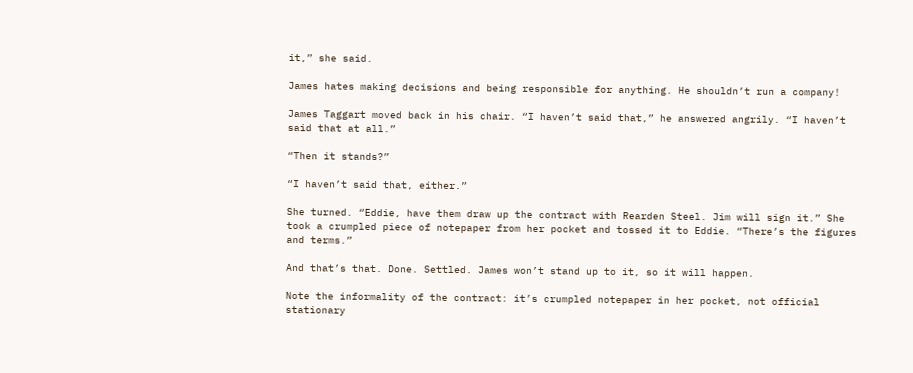it,” she said.

James hates making decisions and being responsible for anything. He shouldn’t run a company!

James Taggart moved back in his chair. “I haven’t said that,” he answered angrily. “I haven’t said that at all.”

“Then it stands?”

“I haven’t said that, either.”

She turned. “Eddie, have them draw up the contract with Rearden Steel. Jim will sign it.” She took a crumpled piece of notepaper from her pocket and tossed it to Eddie. “There’s the figures and terms.”

And that’s that. Done. Settled. James won’t stand up to it, so it will happen.

Note the informality of the contract: it’s crumpled notepaper in her pocket, not official stationary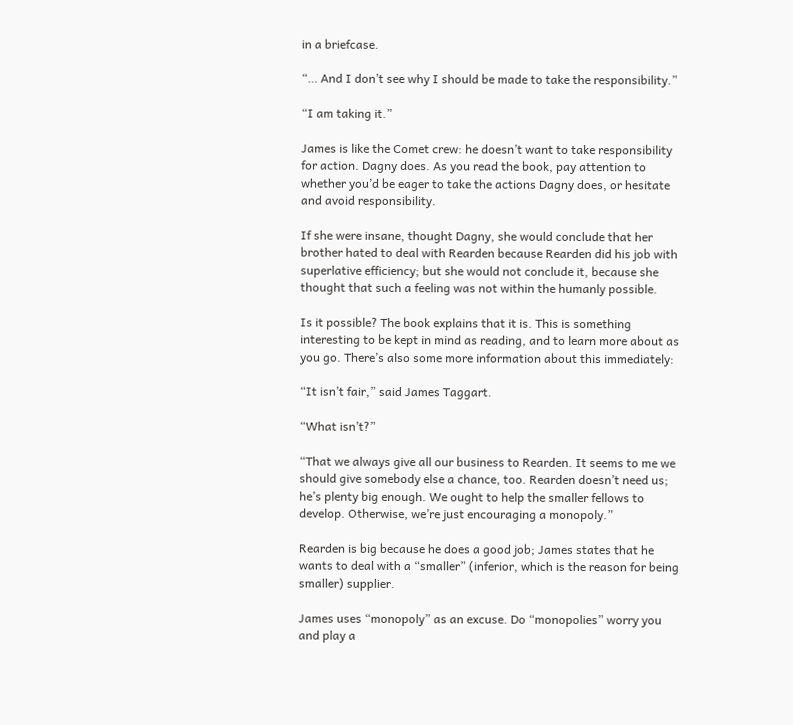in a briefcase.

“… And I don’t see why I should be made to take the responsibility.”

“I am taking it.”

James is like the Comet crew: he doesn’t want to take responsibility for action. Dagny does. As you read the book, pay attention to whether you’d be eager to take the actions Dagny does, or hesitate and avoid responsibility.

If she were insane, thought Dagny, she would conclude that her brother hated to deal with Rearden because Rearden did his job with superlative efficiency; but she would not conclude it, because she thought that such a feeling was not within the humanly possible.

Is it possible? The book explains that it is. This is something interesting to be kept in mind as reading, and to learn more about as you go. There’s also some more information about this immediately:

“It isn’t fair,” said James Taggart.

“What isn’t?”

“That we always give all our business to Rearden. It seems to me we should give somebody else a chance, too. Rearden doesn’t need us; he’s plenty big enough. We ought to help the smaller fellows to develop. Otherwise, we’re just encouraging a monopoly.”

Rearden is big because he does a good job; James states that he wants to deal with a “smaller” (inferior, which is the reason for being smaller) supplier.

James uses “monopoly” as an excuse. Do “monopolies” worry you and play a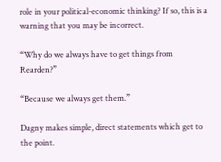role in your political-economic thinking? If so, this is a warning that you may be incorrect.

“Why do we always have to get things from Rearden?”

“Because we always get them.”

Dagny makes simple, direct statements which get to the point.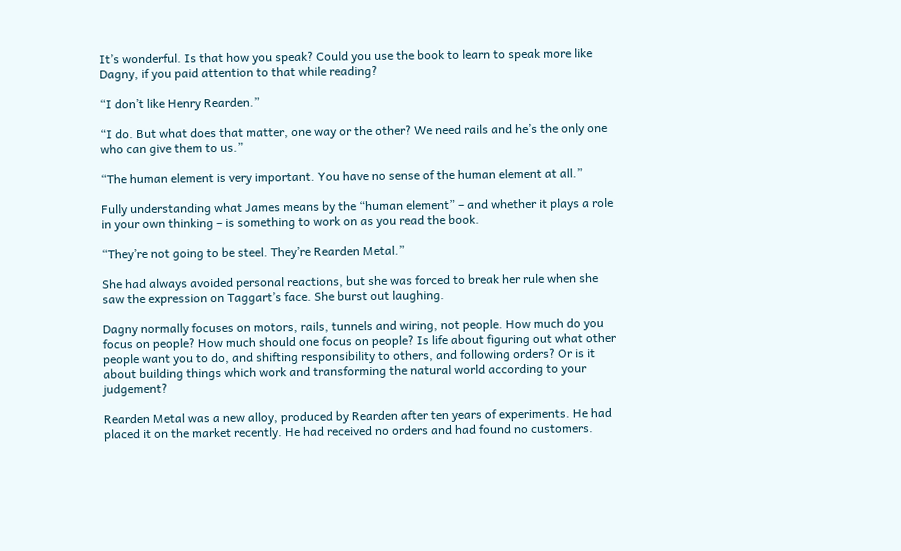It’s wonderful. Is that how you speak? Could you use the book to learn to speak more like Dagny, if you paid attention to that while reading?

“I don’t like Henry Rearden.”

“I do. But what does that matter, one way or the other? We need rails and he’s the only one who can give them to us.”

“The human element is very important. You have no sense of the human element at all.”

Fully understanding what James means by the “human element” – and whether it plays a role in your own thinking – is something to work on as you read the book.

“They’re not going to be steel. They’re Rearden Metal.”

She had always avoided personal reactions, but she was forced to break her rule when she saw the expression on Taggart’s face. She burst out laughing.

Dagny normally focuses on motors, rails, tunnels and wiring, not people. How much do you focus on people? How much should one focus on people? Is life about figuring out what other people want you to do, and shifting responsibility to others, and following orders? Or is it about building things which work and transforming the natural world according to your judgement?

Rearden Metal was a new alloy, produced by Rearden after ten years of experiments. He had placed it on the market recently. He had received no orders and had found no customers.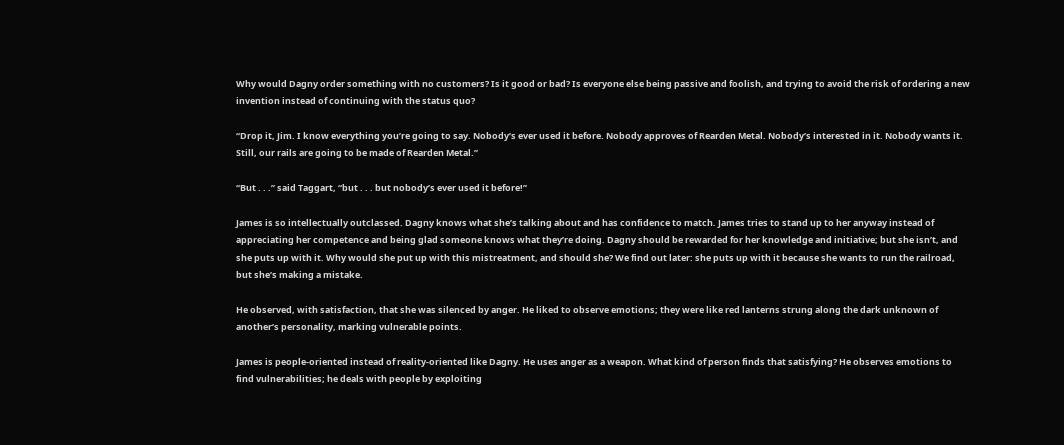Why would Dagny order something with no customers? Is it good or bad? Is everyone else being passive and foolish, and trying to avoid the risk of ordering a new invention instead of continuing with the status quo?

“Drop it, Jim. I know everything you’re going to say. Nobody’s ever used it before. Nobody approves of Rearden Metal. Nobody’s interested in it. Nobody wants it. Still, our rails are going to be made of Rearden Metal.”

“But . . .” said Taggart, “but . . . but nobody’s ever used it before!”

James is so intellectually outclassed. Dagny knows what she’s talking about and has confidence to match. James tries to stand up to her anyway instead of appreciating her competence and being glad someone knows what they’re doing. Dagny should be rewarded for her knowledge and initiative; but she isn’t, and she puts up with it. Why would she put up with this mistreatment, and should she? We find out later: she puts up with it because she wants to run the railroad, but she’s making a mistake.

He observed, with satisfaction, that she was silenced by anger. He liked to observe emotions; they were like red lanterns strung along the dark unknown of another’s personality, marking vulnerable points.

James is people-oriented instead of reality-oriented like Dagny. He uses anger as a weapon. What kind of person finds that satisfying? He observes emotions to find vulnerabilities; he deals with people by exploiting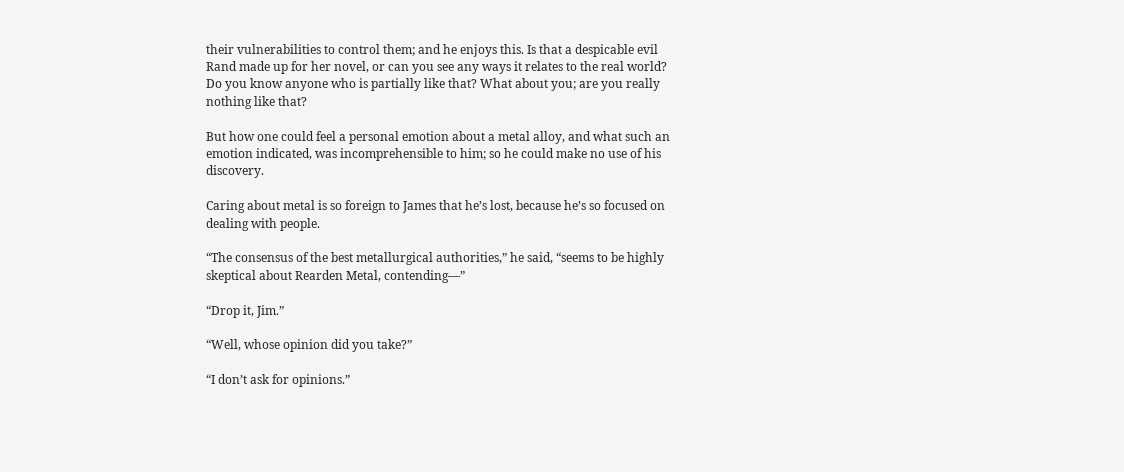their vulnerabilities to control them; and he enjoys this. Is that a despicable evil Rand made up for her novel, or can you see any ways it relates to the real world? Do you know anyone who is partially like that? What about you; are you really nothing like that?

But how one could feel a personal emotion about a metal alloy, and what such an emotion indicated, was incomprehensible to him; so he could make no use of his discovery.

Caring about metal is so foreign to James that he’s lost, because he’s so focused on dealing with people.

“The consensus of the best metallurgical authorities,” he said, “seems to be highly skeptical about Rearden Metal, contending—”

“Drop it, Jim.”

“Well, whose opinion did you take?”

“I don’t ask for opinions.”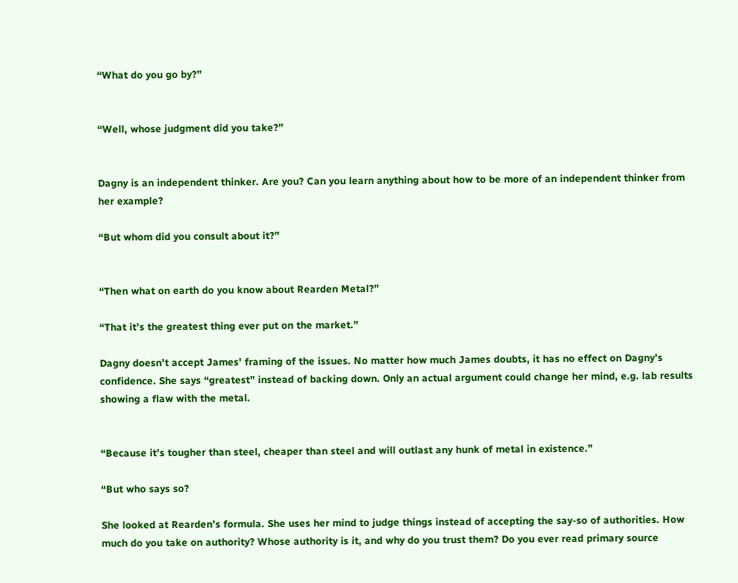“What do you go by?”


“Well, whose judgment did you take?”


Dagny is an independent thinker. Are you? Can you learn anything about how to be more of an independent thinker from her example?

“But whom did you consult about it?”


“Then what on earth do you know about Rearden Metal?”

“That it’s the greatest thing ever put on the market.”

Dagny doesn’t accept James’ framing of the issues. No matter how much James doubts, it has no effect on Dagny’s confidence. She says “greatest” instead of backing down. Only an actual argument could change her mind, e.g. lab results showing a flaw with the metal.


“Because it’s tougher than steel, cheaper than steel and will outlast any hunk of metal in existence.”

“But who says so?

She looked at Rearden’s formula. She uses her mind to judge things instead of accepting the say-so of authorities. How much do you take on authority? Whose authority is it, and why do you trust them? Do you ever read primary source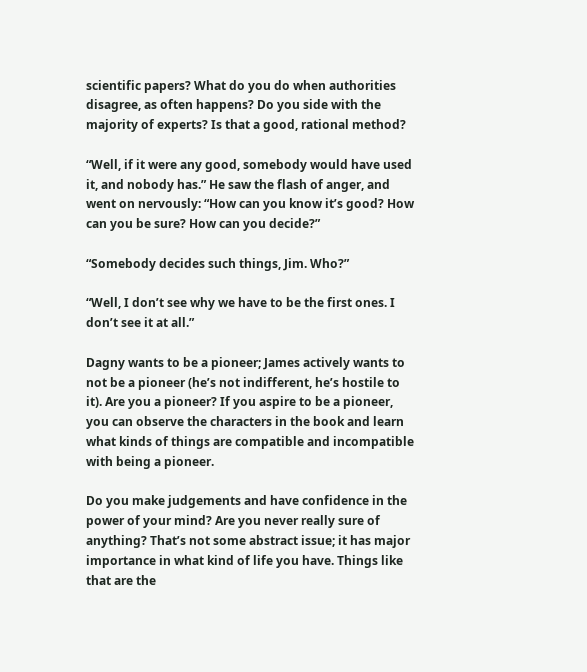scientific papers? What do you do when authorities disagree, as often happens? Do you side with the majority of experts? Is that a good, rational method?

“Well, if it were any good, somebody would have used it, and nobody has.” He saw the flash of anger, and went on nervously: “How can you know it’s good? How can you be sure? How can you decide?”

“Somebody decides such things, Jim. Who?”

“Well, I don’t see why we have to be the first ones. I don’t see it at all.”

Dagny wants to be a pioneer; James actively wants to not be a pioneer (he’s not indifferent, he’s hostile to it). Are you a pioneer? If you aspire to be a pioneer, you can observe the characters in the book and learn what kinds of things are compatible and incompatible with being a pioneer.

Do you make judgements and have confidence in the power of your mind? Are you never really sure of anything? That’s not some abstract issue; it has major importance in what kind of life you have. Things like that are the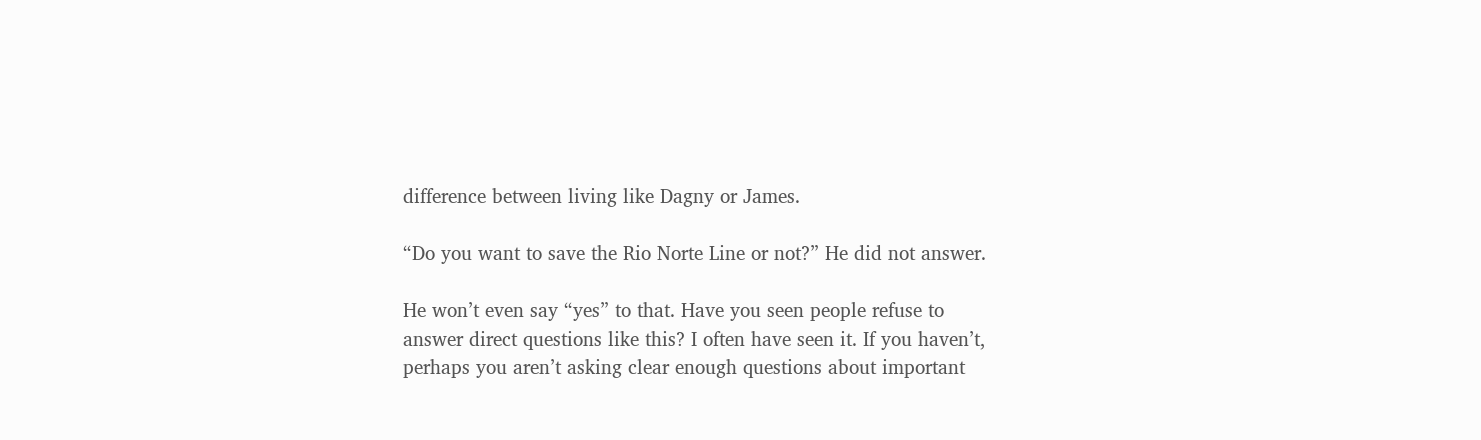difference between living like Dagny or James.

“Do you want to save the Rio Norte Line or not?” He did not answer.

He won’t even say “yes” to that. Have you seen people refuse to answer direct questions like this? I often have seen it. If you haven’t, perhaps you aren’t asking clear enough questions about important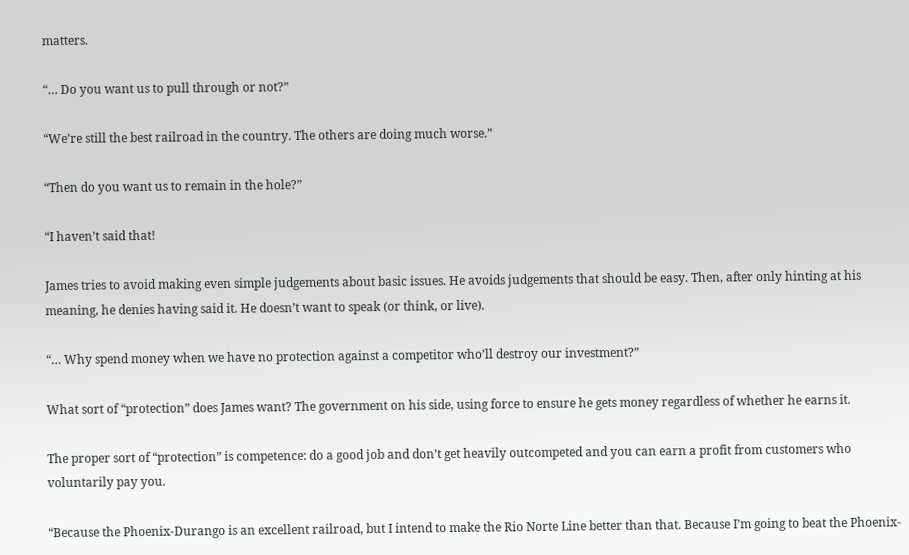matters.

“… Do you want us to pull through or not?”

“We’re still the best railroad in the country. The others are doing much worse.”

“Then do you want us to remain in the hole?”

“I haven’t said that!

James tries to avoid making even simple judgements about basic issues. He avoids judgements that should be easy. Then, after only hinting at his meaning, he denies having said it. He doesn’t want to speak (or think, or live).

“… Why spend money when we have no protection against a competitor who’ll destroy our investment?”

What sort of “protection” does James want? The government on his side, using force to ensure he gets money regardless of whether he earns it.

The proper sort of “protection” is competence: do a good job and don’t get heavily outcompeted and you can earn a profit from customers who voluntarily pay you.

“Because the Phoenix-Durango is an excellent railroad, but I intend to make the Rio Norte Line better than that. Because I’m going to beat the Phoenix-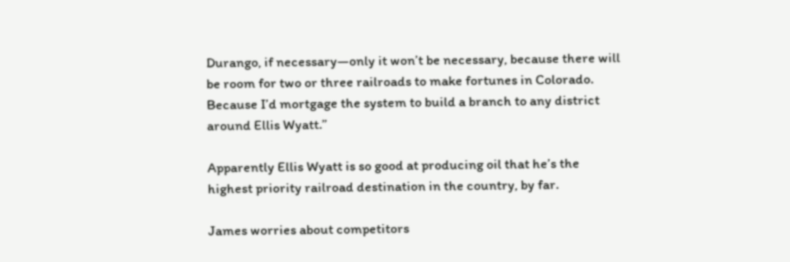Durango, if necessary—only it won’t be necessary, because there will be room for two or three railroads to make fortunes in Colorado. Because I’d mortgage the system to build a branch to any district around Ellis Wyatt.”

Apparently Ellis Wyatt is so good at producing oil that he’s the highest priority railroad destination in the country, by far.

James worries about competitors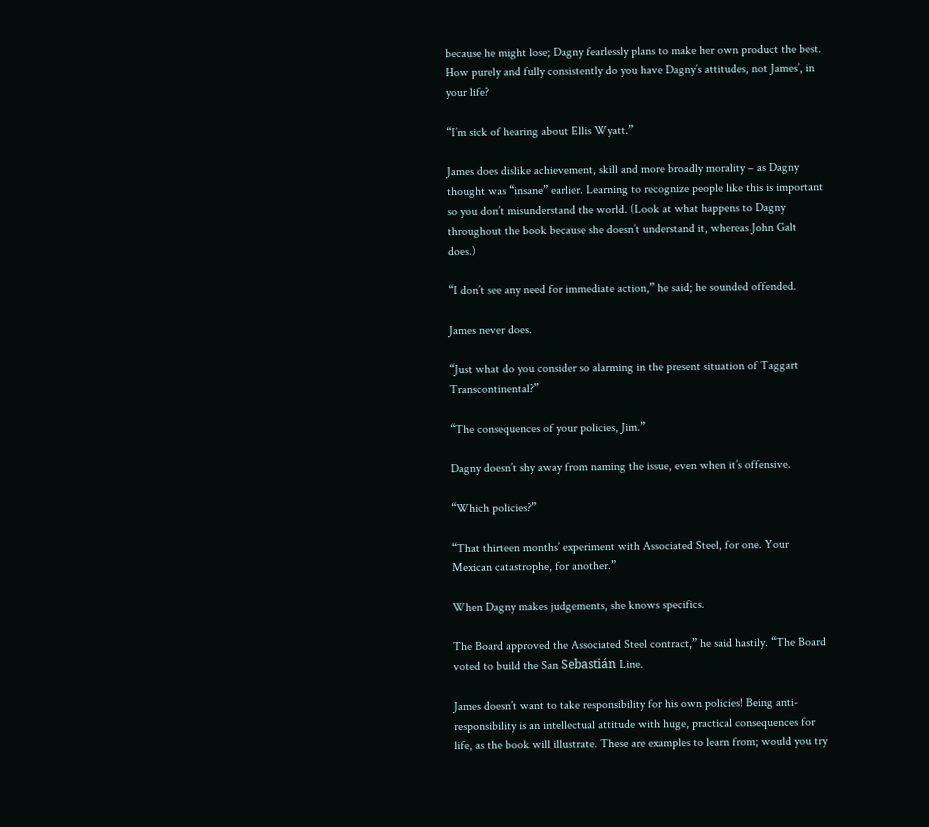because he might lose; Dagny fearlessly plans to make her own product the best. How purely and fully consistently do you have Dagny’s attitudes, not James’, in your life?

“I’m sick of hearing about Ellis Wyatt.”

James does dislike achievement, skill and more broadly morality – as Dagny thought was “insane” earlier. Learning to recognize people like this is important so you don’t misunderstand the world. (Look at what happens to Dagny throughout the book because she doesn’t understand it, whereas John Galt does.)

“I don’t see any need for immediate action,” he said; he sounded offended.

James never does.

“Just what do you consider so alarming in the present situation of Taggart Transcontinental?”

“The consequences of your policies, Jim.”

Dagny doesn’t shy away from naming the issue, even when it’s offensive.

“Which policies?”

“That thirteen months’ experiment with Associated Steel, for one. Your Mexican catastrophe, for another.”

When Dagny makes judgements, she knows specifics.

The Board approved the Associated Steel contract,” he said hastily. “The Board voted to build the San Sebastián Line.

James doesn’t want to take responsibility for his own policies! Being anti-responsibility is an intellectual attitude with huge, practical consequences for life, as the book will illustrate. These are examples to learn from; would you try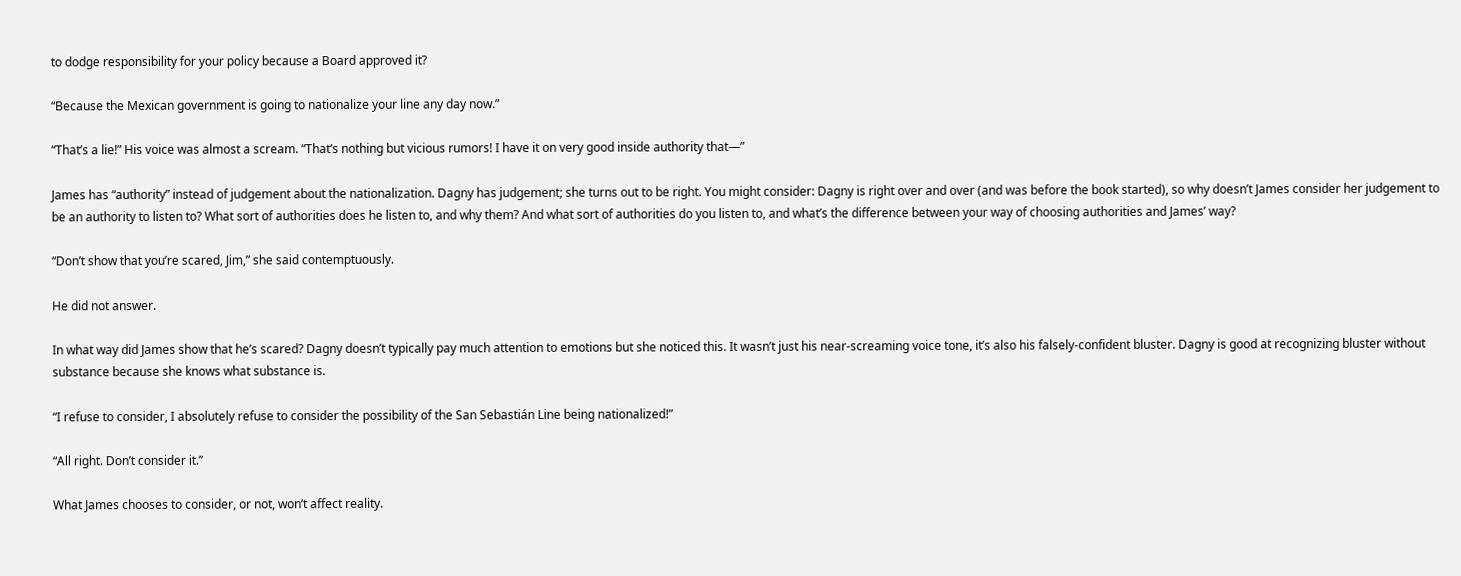to dodge responsibility for your policy because a Board approved it?

“Because the Mexican government is going to nationalize your line any day now.”

“That’s a lie!” His voice was almost a scream. “That’s nothing but vicious rumors! I have it on very good inside authority that—”

James has “authority” instead of judgement about the nationalization. Dagny has judgement; she turns out to be right. You might consider: Dagny is right over and over (and was before the book started), so why doesn’t James consider her judgement to be an authority to listen to? What sort of authorities does he listen to, and why them? And what sort of authorities do you listen to, and what’s the difference between your way of choosing authorities and James’ way?

“Don’t show that you’re scared, Jim,” she said contemptuously.

He did not answer.

In what way did James show that he’s scared? Dagny doesn’t typically pay much attention to emotions but she noticed this. It wasn’t just his near-screaming voice tone, it’s also his falsely-confident bluster. Dagny is good at recognizing bluster without substance because she knows what substance is.

“I refuse to consider, I absolutely refuse to consider the possibility of the San Sebastián Line being nationalized!”

“All right. Don’t consider it.”

What James chooses to consider, or not, won’t affect reality.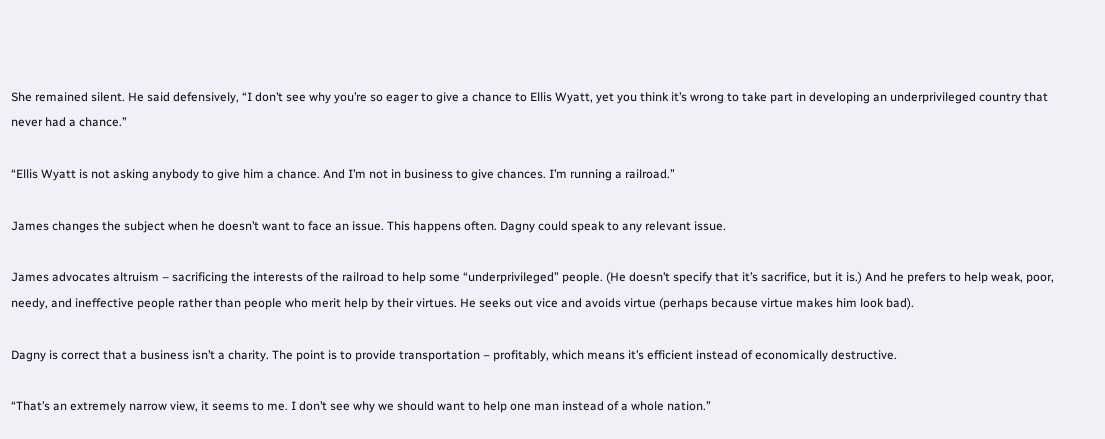She remained silent. He said defensively, “I don’t see why you’re so eager to give a chance to Ellis Wyatt, yet you think it’s wrong to take part in developing an underprivileged country that never had a chance.”

“Ellis Wyatt is not asking anybody to give him a chance. And I’m not in business to give chances. I’m running a railroad.”

James changes the subject when he doesn’t want to face an issue. This happens often. Dagny could speak to any relevant issue.

James advocates altruism – sacrificing the interests of the railroad to help some “underprivileged” people. (He doesn’t specify that it’s sacrifice, but it is.) And he prefers to help weak, poor, needy, and ineffective people rather than people who merit help by their virtues. He seeks out vice and avoids virtue (perhaps because virtue makes him look bad).

Dagny is correct that a business isn’t a charity. The point is to provide transportation – profitably, which means it’s efficient instead of economically destructive.

“That’s an extremely narrow view, it seems to me. I don’t see why we should want to help one man instead of a whole nation.”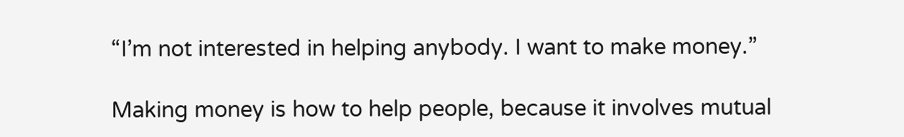“I’m not interested in helping anybody. I want to make money.”

Making money is how to help people, because it involves mutual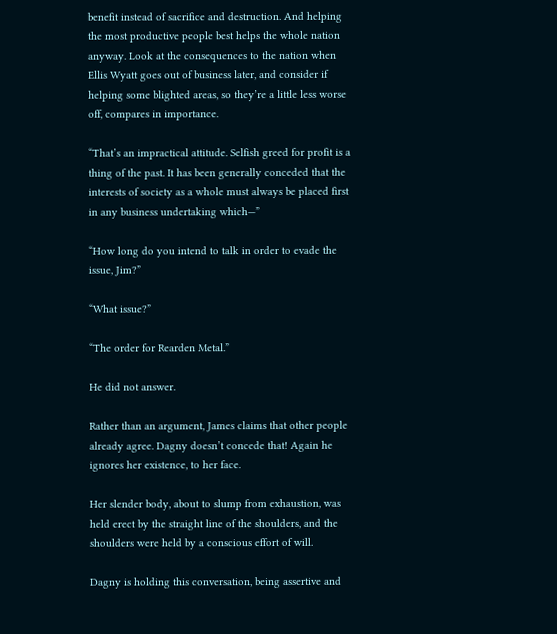benefit instead of sacrifice and destruction. And helping the most productive people best helps the whole nation anyway. Look at the consequences to the nation when Ellis Wyatt goes out of business later, and consider if helping some blighted areas, so they’re a little less worse off, compares in importance.

“That’s an impractical attitude. Selfish greed for profit is a thing of the past. It has been generally conceded that the interests of society as a whole must always be placed first in any business undertaking which—”

“How long do you intend to talk in order to evade the issue, Jim?”

“What issue?”

“The order for Rearden Metal.”

He did not answer.

Rather than an argument, James claims that other people already agree. Dagny doesn’t concede that! Again he ignores her existence, to her face.

Her slender body, about to slump from exhaustion, was held erect by the straight line of the shoulders, and the shoulders were held by a conscious effort of will.

Dagny is holding this conversation, being assertive and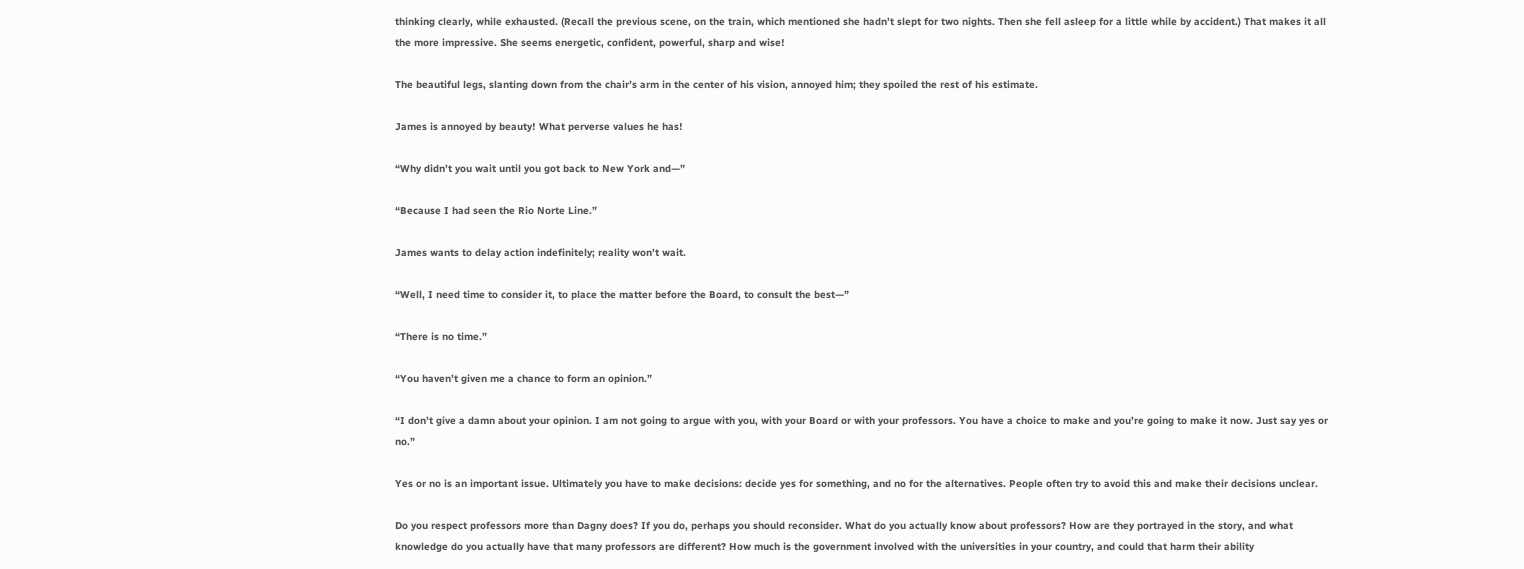thinking clearly, while exhausted. (Recall the previous scene, on the train, which mentioned she hadn’t slept for two nights. Then she fell asleep for a little while by accident.) That makes it all the more impressive. She seems energetic, confident, powerful, sharp and wise!

The beautiful legs, slanting down from the chair’s arm in the center of his vision, annoyed him; they spoiled the rest of his estimate.

James is annoyed by beauty! What perverse values he has!

“Why didn’t you wait until you got back to New York and—”

“Because I had seen the Rio Norte Line.”

James wants to delay action indefinitely; reality won’t wait.

“Well, I need time to consider it, to place the matter before the Board, to consult the best—”

“There is no time.”

“You haven’t given me a chance to form an opinion.”

“I don’t give a damn about your opinion. I am not going to argue with you, with your Board or with your professors. You have a choice to make and you’re going to make it now. Just say yes or no.”

Yes or no is an important issue. Ultimately you have to make decisions: decide yes for something, and no for the alternatives. People often try to avoid this and make their decisions unclear.

Do you respect professors more than Dagny does? If you do, perhaps you should reconsider. What do you actually know about professors? How are they portrayed in the story, and what knowledge do you actually have that many professors are different? How much is the government involved with the universities in your country, and could that harm their ability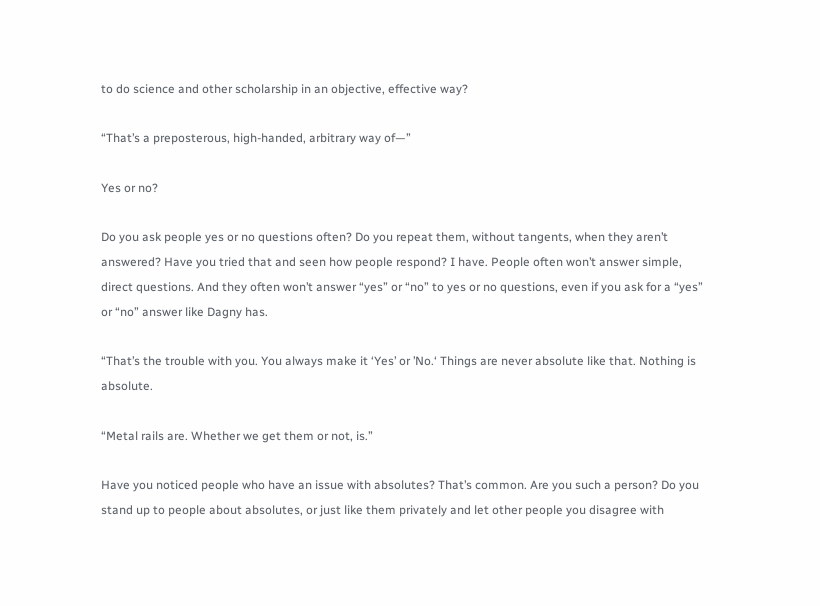to do science and other scholarship in an objective, effective way?

“That’s a preposterous, high-handed, arbitrary way of—”

Yes or no?

Do you ask people yes or no questions often? Do you repeat them, without tangents, when they aren’t answered? Have you tried that and seen how people respond? I have. People often won’t answer simple, direct questions. And they often won’t answer “yes” or “no” to yes or no questions, even if you ask for a “yes” or “no” answer like Dagny has.

“That’s the trouble with you. You always make it ‘Yes’ or ’No.‘ Things are never absolute like that. Nothing is absolute.

“Metal rails are. Whether we get them or not, is.”

Have you noticed people who have an issue with absolutes? That’s common. Are you such a person? Do you stand up to people about absolutes, or just like them privately and let other people you disagree with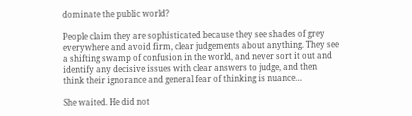dominate the public world?

People claim they are sophisticated because they see shades of grey everywhere and avoid firm, clear judgements about anything. They see a shifting swamp of confusion in the world, and never sort it out and identify any decisive issues with clear answers to judge, and then think their ignorance and general fear of thinking is nuance…

She waited. He did not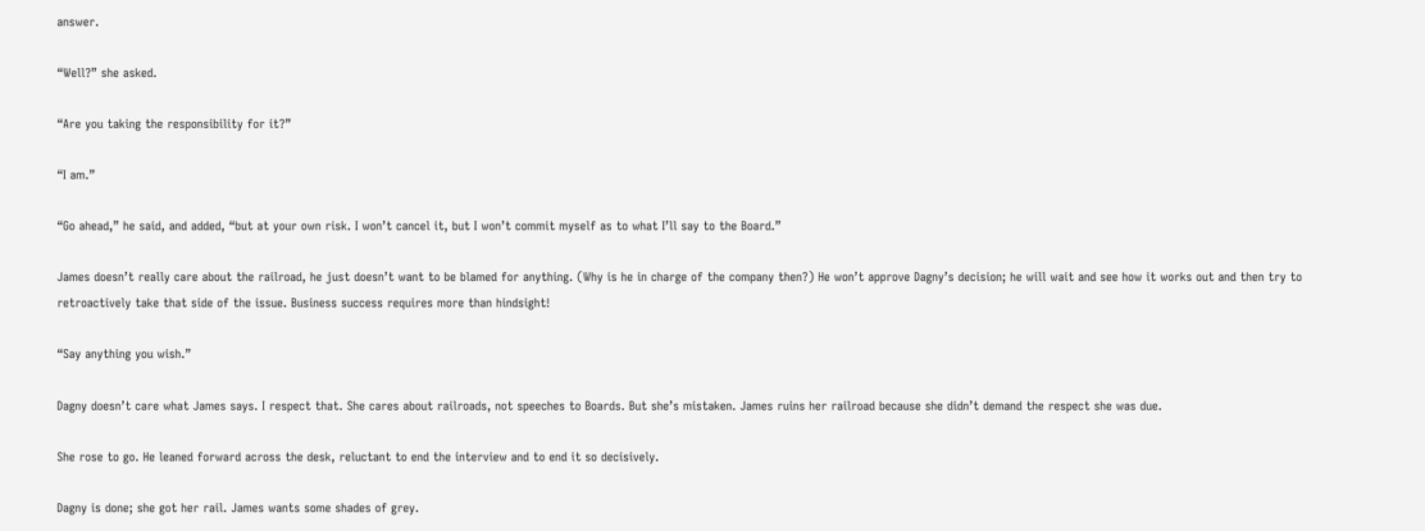answer.

“Well?” she asked.

“Are you taking the responsibility for it?”

“I am.”

“Go ahead,” he said, and added, “but at your own risk. I won’t cancel it, but I won’t commit myself as to what I’ll say to the Board.”

James doesn’t really care about the railroad, he just doesn’t want to be blamed for anything. (Why is he in charge of the company then?) He won’t approve Dagny’s decision; he will wait and see how it works out and then try to retroactively take that side of the issue. Business success requires more than hindsight!

“Say anything you wish.”

Dagny doesn’t care what James says. I respect that. She cares about railroads, not speeches to Boards. But she’s mistaken. James ruins her railroad because she didn’t demand the respect she was due.

She rose to go. He leaned forward across the desk, reluctant to end the interview and to end it so decisively.

Dagny is done; she got her rail. James wants some shades of grey.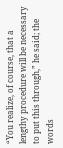“You realize, of course, that a lengthy procedure will be necessary to put this through,” he said; the words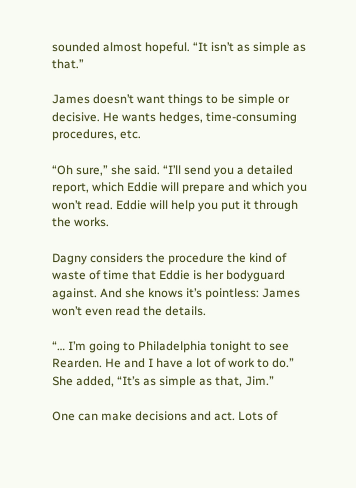sounded almost hopeful. “It isn’t as simple as that.”

James doesn’t want things to be simple or decisive. He wants hedges, time-consuming procedures, etc.

“Oh sure,” she said. “I’ll send you a detailed report, which Eddie will prepare and which you won’t read. Eddie will help you put it through the works.

Dagny considers the procedure the kind of waste of time that Eddie is her bodyguard against. And she knows it’s pointless: James won’t even read the details.

“… I’m going to Philadelphia tonight to see Rearden. He and I have a lot of work to do.” She added, “It’s as simple as that, Jim.”

One can make decisions and act. Lots of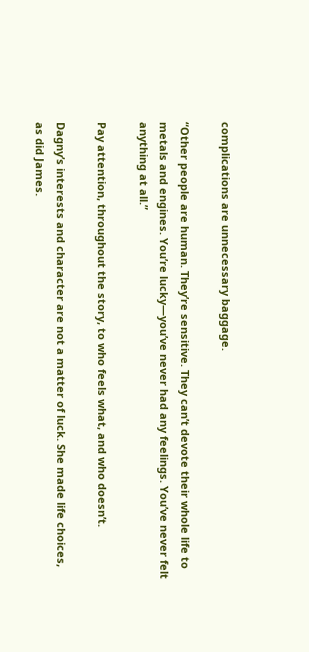complications are unnecessary baggage.

“Other people are human. They’re sensitive. They can’t devote their whole life to metals and engines. You’re lucky—you’ve never had any feelings. You’ve never felt anything at all.”

Pay attention, throughout the story, to who feels what, and who doesn’t.

Dagny’s interests and character are not a matter of luck. She made life choices, as did James.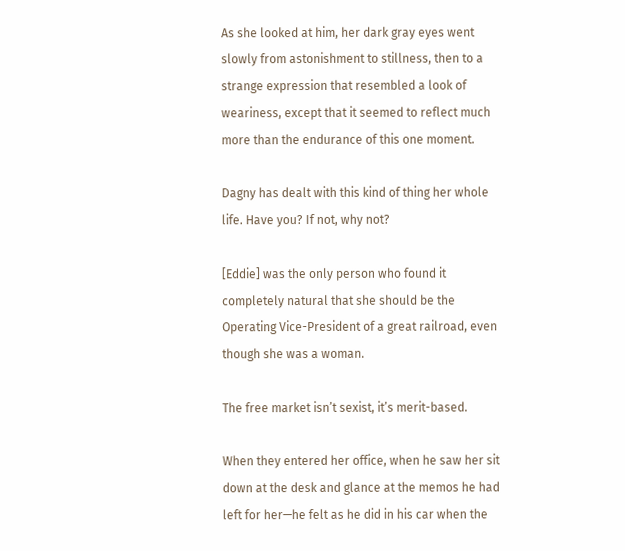As she looked at him, her dark gray eyes went slowly from astonishment to stillness, then to a strange expression that resembled a look of weariness, except that it seemed to reflect much more than the endurance of this one moment.

Dagny has dealt with this kind of thing her whole life. Have you? If not, why not?

[Eddie] was the only person who found it completely natural that she should be the Operating Vice-President of a great railroad, even though she was a woman.

The free market isn’t sexist, it’s merit-based.

When they entered her office, when he saw her sit down at the desk and glance at the memos he had left for her—he felt as he did in his car when the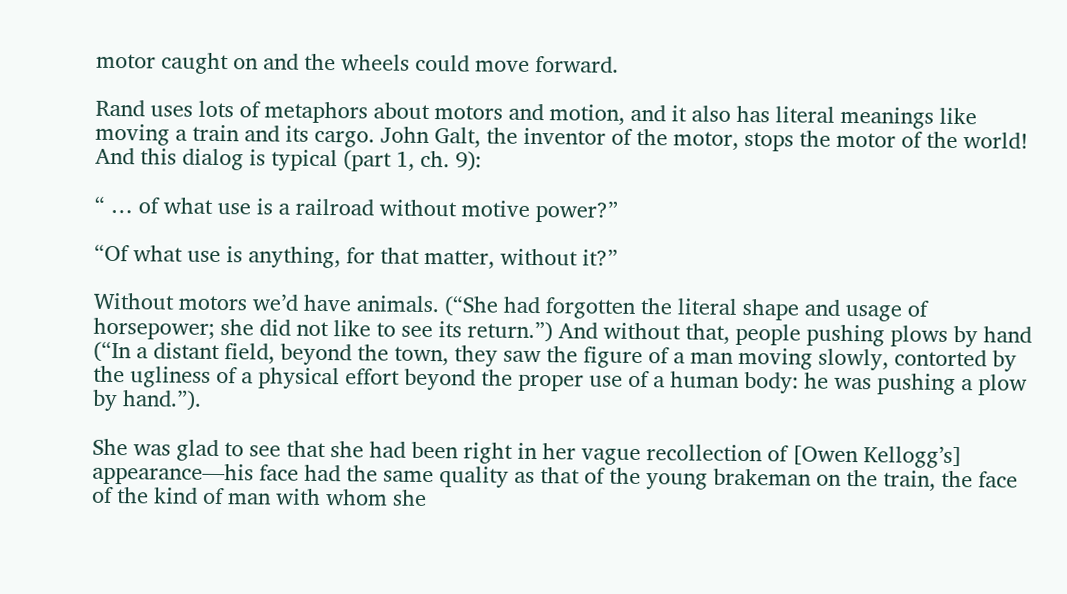motor caught on and the wheels could move forward.

Rand uses lots of metaphors about motors and motion, and it also has literal meanings like moving a train and its cargo. John Galt, the inventor of the motor, stops the motor of the world! And this dialog is typical (part 1, ch. 9):

“ … of what use is a railroad without motive power?”

“Of what use is anything, for that matter, without it?”

Without motors we’d have animals. (“She had forgotten the literal shape and usage of horsepower; she did not like to see its return.”) And without that, people pushing plows by hand (“In a distant field, beyond the town, they saw the figure of a man moving slowly, contorted by the ugliness of a physical effort beyond the proper use of a human body: he was pushing a plow by hand.”).

She was glad to see that she had been right in her vague recollection of [Owen Kellogg’s] appearance—his face had the same quality as that of the young brakeman on the train, the face of the kind of man with whom she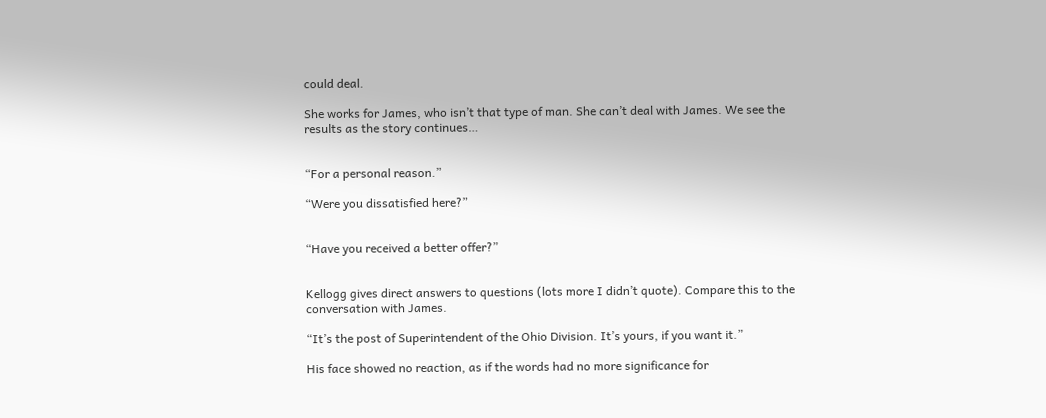could deal.

She works for James, who isn’t that type of man. She can’t deal with James. We see the results as the story continues…


“For a personal reason.”

“Were you dissatisfied here?”


“Have you received a better offer?”


Kellogg gives direct answers to questions (lots more I didn’t quote). Compare this to the conversation with James.

“It’s the post of Superintendent of the Ohio Division. It’s yours, if you want it.”

His face showed no reaction, as if the words had no more significance for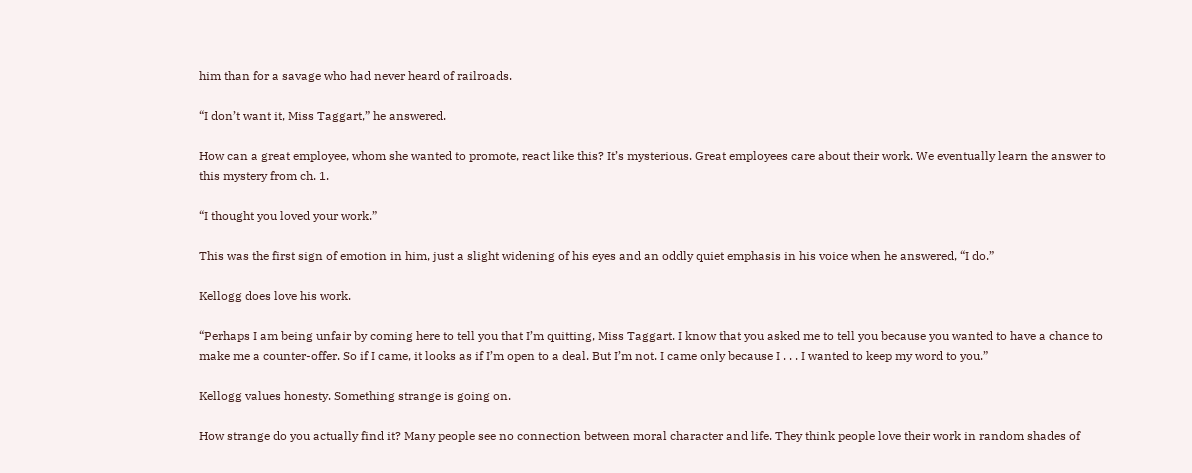him than for a savage who had never heard of railroads.

“I don’t want it, Miss Taggart,” he answered.

How can a great employee, whom she wanted to promote, react like this? It’s mysterious. Great employees care about their work. We eventually learn the answer to this mystery from ch. 1.

“I thought you loved your work.”

This was the first sign of emotion in him, just a slight widening of his eyes and an oddly quiet emphasis in his voice when he answered, “I do.”

Kellogg does love his work.

“Perhaps I am being unfair by coming here to tell you that I’m quitting, Miss Taggart. I know that you asked me to tell you because you wanted to have a chance to make me a counter-offer. So if I came, it looks as if I’m open to a deal. But I’m not. I came only because I . . . I wanted to keep my word to you.”

Kellogg values honesty. Something strange is going on.

How strange do you actually find it? Many people see no connection between moral character and life. They think people love their work in random shades of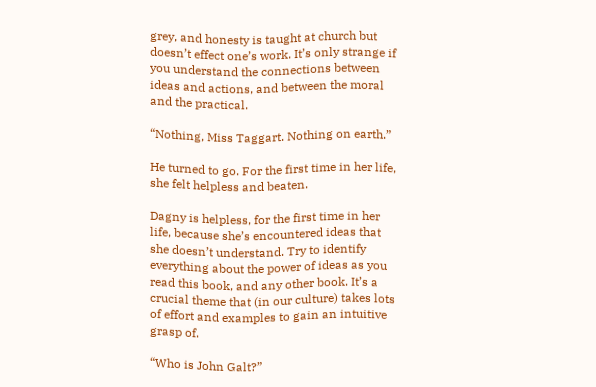grey, and honesty is taught at church but doesn’t effect one’s work. It’s only strange if you understand the connections between ideas and actions, and between the moral and the practical.

“Nothing, Miss Taggart. Nothing on earth.”

He turned to go. For the first time in her life, she felt helpless and beaten.

Dagny is helpless, for the first time in her life, because she’s encountered ideas that she doesn’t understand. Try to identify everything about the power of ideas as you read this book, and any other book. It’s a crucial theme that (in our culture) takes lots of effort and examples to gain an intuitive grasp of.

“Who is John Galt?”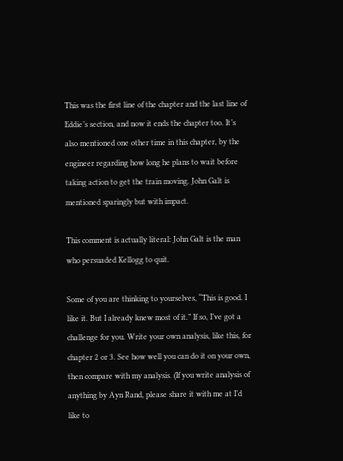This was the first line of the chapter and the last line of Eddie’s section, and now it ends the chapter too. It’s also mentioned one other time in this chapter, by the engineer regarding how long he plans to wait before taking action to get the train moving. John Galt is mentioned sparingly but with impact.

This comment is actually literal: John Galt is the man who persuaded Kellogg to quit.

Some of you are thinking to yourselves, “This is good. I like it. But I already knew most of it.” If so, I’ve got a challenge for you. Write your own analysis, like this, for chapter 2 or 3. See how well you can do it on your own, then compare with my analysis. (If you write analysis of anything by Ayn Rand, please share it with me at I’d like to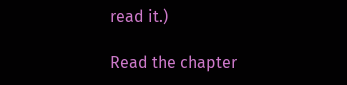read it.)

Read the chapter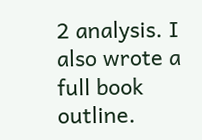2 analysis. I also wrote a full book outline.